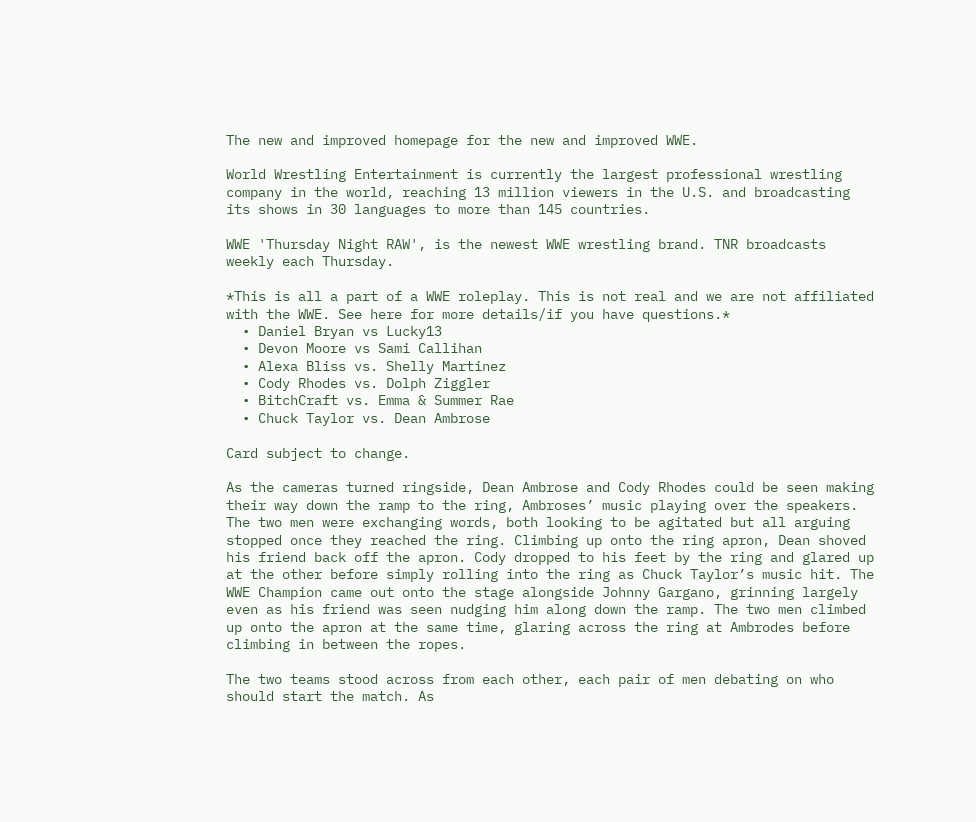The new and improved homepage for the new and improved WWE.

World Wrestling Entertainment is currently the largest professional wrestling company in the world, reaching 13 million viewers in the U.S. and broadcasting its shows in 30 languages to more than 145 countries.

WWE 'Thursday Night RAW', is the newest WWE wrestling brand. TNR broadcasts weekly each Thursday.

*This is all a part of a WWE roleplay. This is not real and we are not affiliated with the WWE. See here for more details/if you have questions.*
  • Daniel Bryan vs Lucky13
  • Devon Moore vs Sami Callihan
  • Alexa Bliss vs. Shelly Martinez
  • Cody Rhodes vs. Dolph Ziggler
  • BitchCraft vs. Emma & Summer Rae
  • Chuck Taylor vs. Dean Ambrose

Card subject to change.

As the cameras turned ringside, Dean Ambrose and Cody Rhodes could be seen making their way down the ramp to the ring, Ambroses’ music playing over the speakers. The two men were exchanging words, both looking to be agitated but all arguing stopped once they reached the ring. Climbing up onto the ring apron, Dean shoved his friend back off the apron. Cody dropped to his feet by the ring and glared up at the other before simply rolling into the ring as Chuck Taylor’s music hit. The WWE Champion came out onto the stage alongside Johnny Gargano, grinning largely even as his friend was seen nudging him along down the ramp. The two men climbed up onto the apron at the same time, glaring across the ring at Ambrodes before climbing in between the ropes.

The two teams stood across from each other, each pair of men debating on who should start the match. As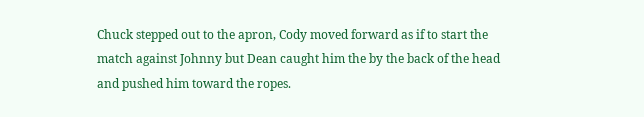Chuck stepped out to the apron, Cody moved forward as if to start the match against Johnny but Dean caught him the by the back of the head and pushed him toward the ropes.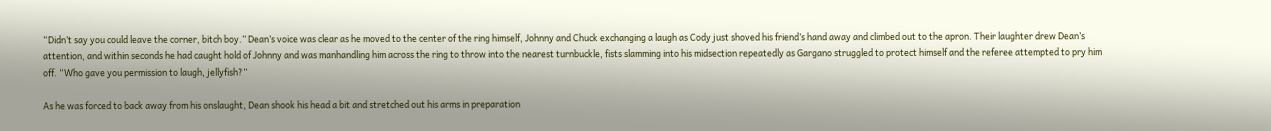“Didn’t say you could leave the corner, bitch boy.” Dean’s voice was clear as he moved to the center of the ring himself, Johnny and Chuck exchanging a laugh as Cody just shoved his friend’s hand away and climbed out to the apron. Their laughter drew Dean’s attention, and within seconds he had caught hold of Johnny and was manhandling him across the ring to throw into the nearest turnbuckle, fists slamming into his midsection repeatedly as Gargano struggled to protect himself and the referee attempted to pry him off. “Who gave you permission to laugh, jellyfish?”

As he was forced to back away from his onslaught, Dean shook his head a bit and stretched out his arms in preparation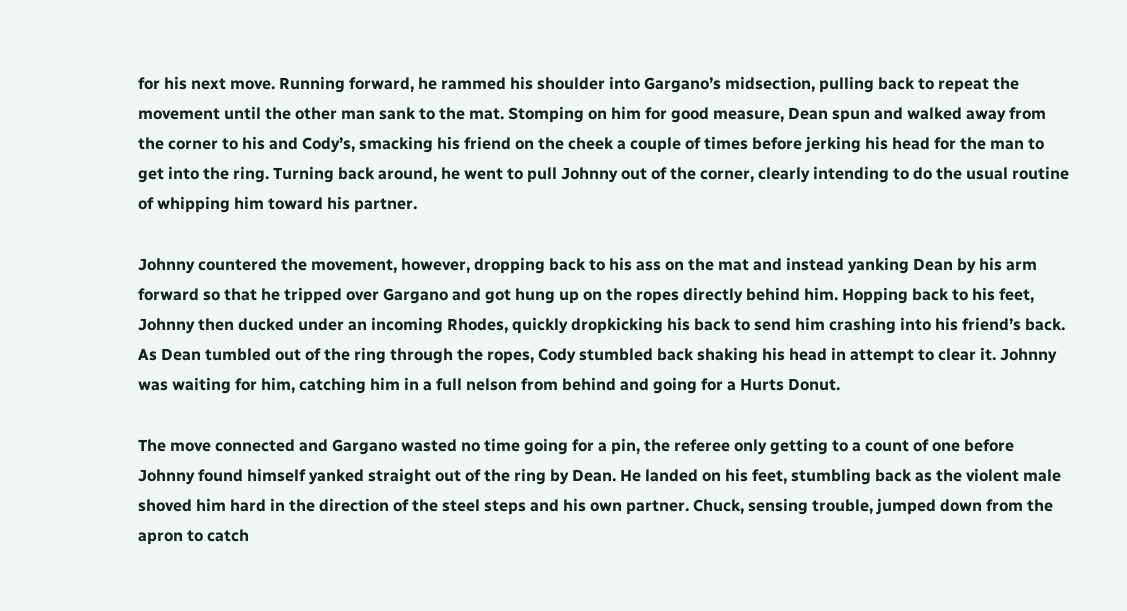for his next move. Running forward, he rammed his shoulder into Gargano’s midsection, pulling back to repeat the movement until the other man sank to the mat. Stomping on him for good measure, Dean spun and walked away from the corner to his and Cody’s, smacking his friend on the cheek a couple of times before jerking his head for the man to get into the ring. Turning back around, he went to pull Johnny out of the corner, clearly intending to do the usual routine of whipping him toward his partner.

Johnny countered the movement, however, dropping back to his ass on the mat and instead yanking Dean by his arm forward so that he tripped over Gargano and got hung up on the ropes directly behind him. Hopping back to his feet, Johnny then ducked under an incoming Rhodes, quickly dropkicking his back to send him crashing into his friend’s back. As Dean tumbled out of the ring through the ropes, Cody stumbled back shaking his head in attempt to clear it. Johnny was waiting for him, catching him in a full nelson from behind and going for a Hurts Donut.

The move connected and Gargano wasted no time going for a pin, the referee only getting to a count of one before Johnny found himself yanked straight out of the ring by Dean. He landed on his feet, stumbling back as the violent male shoved him hard in the direction of the steel steps and his own partner. Chuck, sensing trouble, jumped down from the apron to catch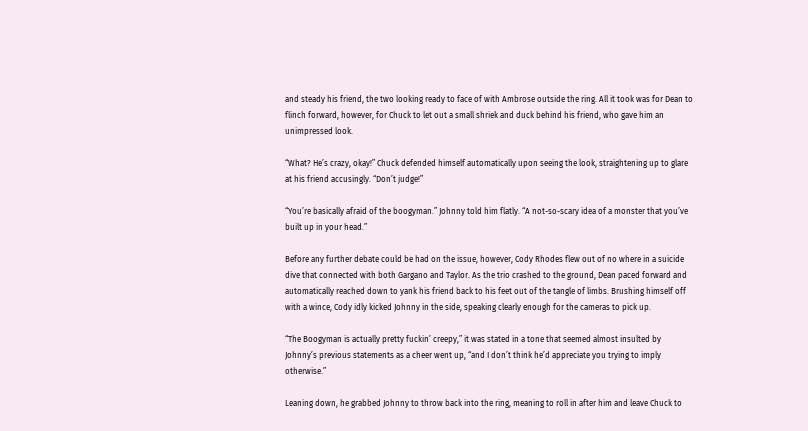and steady his friend, the two looking ready to face of with Ambrose outside the ring. All it took was for Dean to flinch forward, however, for Chuck to let out a small shriek and duck behind his friend, who gave him an unimpressed look.

“What? He’s crazy, okay!” Chuck defended himself automatically upon seeing the look, straightening up to glare at his friend accusingly. “Don’t judge!”

“You’re basically afraid of the boogyman.” Johnny told him flatly. “A not-so-scary idea of a monster that you’ve built up in your head.”

Before any further debate could be had on the issue, however, Cody Rhodes flew out of no where in a suicide dive that connected with both Gargano and Taylor. As the trio crashed to the ground, Dean paced forward and automatically reached down to yank his friend back to his feet out of the tangle of limbs. Brushing himself off with a wince, Cody idly kicked Johnny in the side, speaking clearly enough for the cameras to pick up.

“The Boogyman is actually pretty fuckin’ creepy,” it was stated in a tone that seemed almost insulted by Johnny’s previous statements as a cheer went up, “and I don’t think he’d appreciate you trying to imply otherwise.”

Leaning down, he grabbed Johnny to throw back into the ring, meaning to roll in after him and leave Chuck to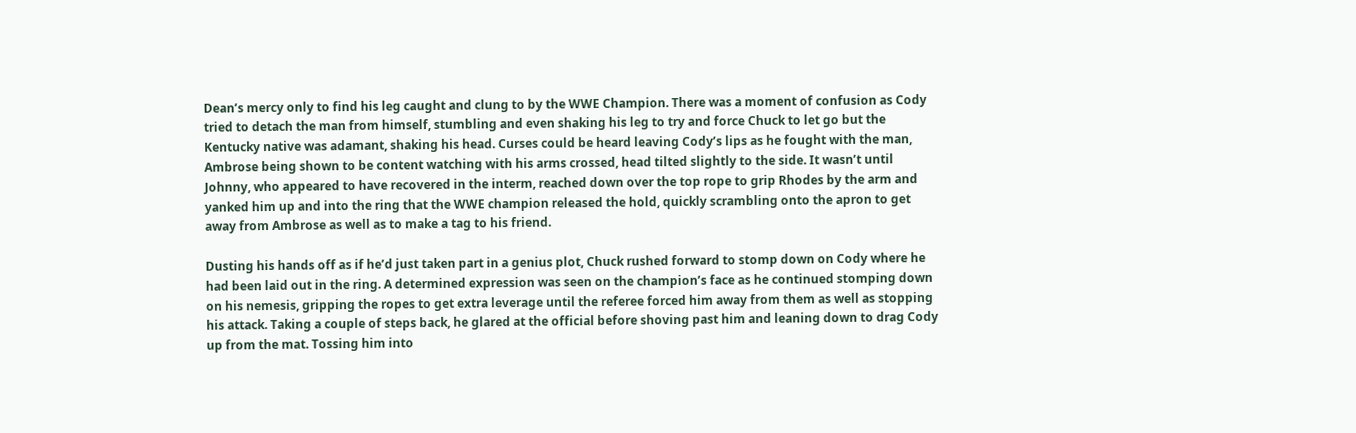Dean’s mercy only to find his leg caught and clung to by the WWE Champion. There was a moment of confusion as Cody tried to detach the man from himself, stumbling and even shaking his leg to try and force Chuck to let go but the Kentucky native was adamant, shaking his head. Curses could be heard leaving Cody’s lips as he fought with the man, Ambrose being shown to be content watching with his arms crossed, head tilted slightly to the side. It wasn’t until Johnny, who appeared to have recovered in the interm, reached down over the top rope to grip Rhodes by the arm and yanked him up and into the ring that the WWE champion released the hold, quickly scrambling onto the apron to get away from Ambrose as well as to make a tag to his friend.

Dusting his hands off as if he’d just taken part in a genius plot, Chuck rushed forward to stomp down on Cody where he had been laid out in the ring. A determined expression was seen on the champion’s face as he continued stomping down on his nemesis, gripping the ropes to get extra leverage until the referee forced him away from them as well as stopping his attack. Taking a couple of steps back, he glared at the official before shoving past him and leaning down to drag Cody up from the mat. Tossing him into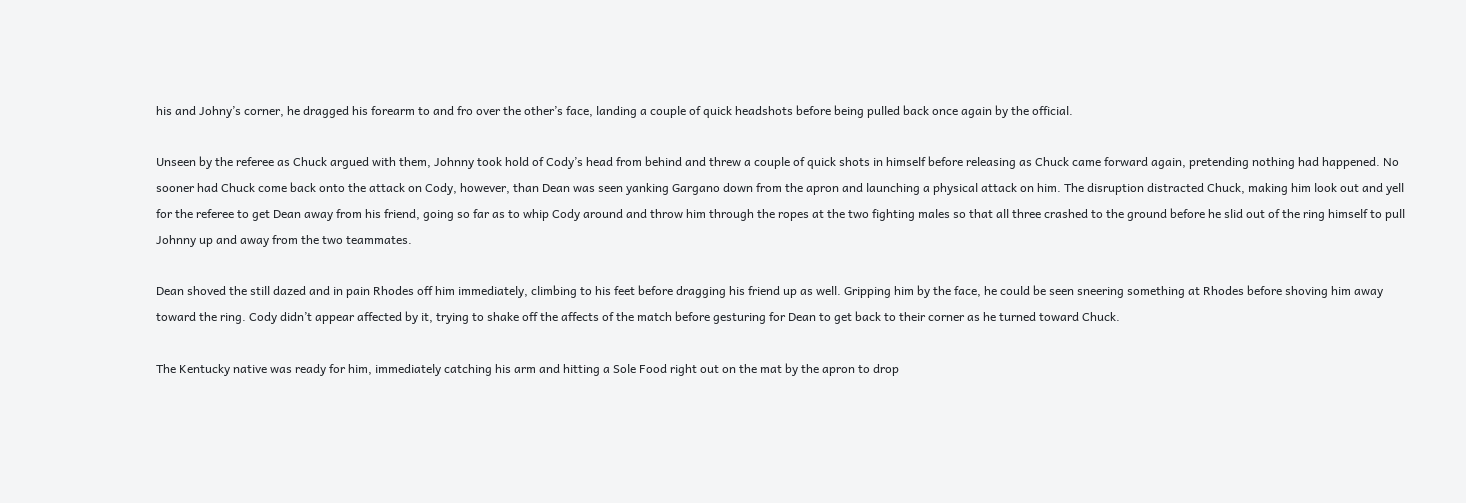his and Johny’s corner, he dragged his forearm to and fro over the other’s face, landing a couple of quick headshots before being pulled back once again by the official.

Unseen by the referee as Chuck argued with them, Johnny took hold of Cody’s head from behind and threw a couple of quick shots in himself before releasing as Chuck came forward again, pretending nothing had happened. No sooner had Chuck come back onto the attack on Cody, however, than Dean was seen yanking Gargano down from the apron and launching a physical attack on him. The disruption distracted Chuck, making him look out and yell for the referee to get Dean away from his friend, going so far as to whip Cody around and throw him through the ropes at the two fighting males so that all three crashed to the ground before he slid out of the ring himself to pull Johnny up and away from the two teammates.

Dean shoved the still dazed and in pain Rhodes off him immediately, climbing to his feet before dragging his friend up as well. Gripping him by the face, he could be seen sneering something at Rhodes before shoving him away toward the ring. Cody didn’t appear affected by it, trying to shake off the affects of the match before gesturing for Dean to get back to their corner as he turned toward Chuck.

The Kentucky native was ready for him, immediately catching his arm and hitting a Sole Food right out on the mat by the apron to drop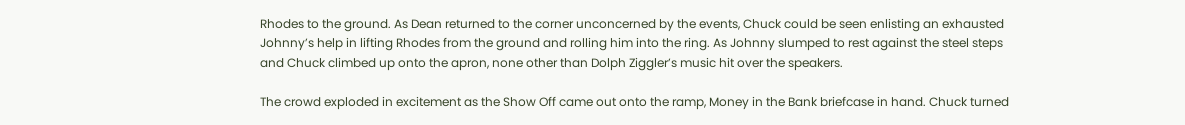Rhodes to the ground. As Dean returned to the corner unconcerned by the events, Chuck could be seen enlisting an exhausted Johnny’s help in lifting Rhodes from the ground and rolling him into the ring. As Johnny slumped to rest against the steel steps and Chuck climbed up onto the apron, none other than Dolph Ziggler’s music hit over the speakers.

The crowd exploded in excitement as the Show Off came out onto the ramp, Money in the Bank briefcase in hand. Chuck turned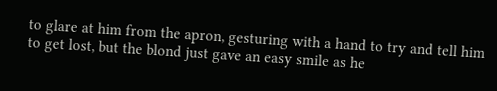to glare at him from the apron, gesturing with a hand to try and tell him to get lost, but the blond just gave an easy smile as he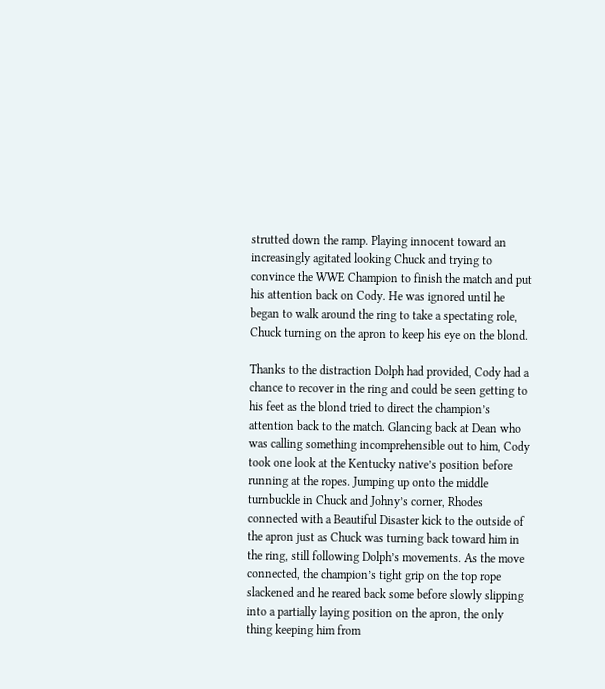strutted down the ramp. Playing innocent toward an increasingly agitated looking Chuck and trying to convince the WWE Champion to finish the match and put his attention back on Cody. He was ignored until he began to walk around the ring to take a spectating role, Chuck turning on the apron to keep his eye on the blond.

Thanks to the distraction Dolph had provided, Cody had a chance to recover in the ring and could be seen getting to his feet as the blond tried to direct the champion’s attention back to the match. Glancing back at Dean who was calling something incomprehensible out to him, Cody took one look at the Kentucky native’s position before running at the ropes. Jumping up onto the middle turnbuckle in Chuck and Johny’s corner, Rhodes connected with a Beautiful Disaster kick to the outside of the apron just as Chuck was turning back toward him in the ring, still following Dolph’s movements. As the move connected, the champion’s tight grip on the top rope slackened and he reared back some before slowly slipping into a partially laying position on the apron, the only thing keeping him from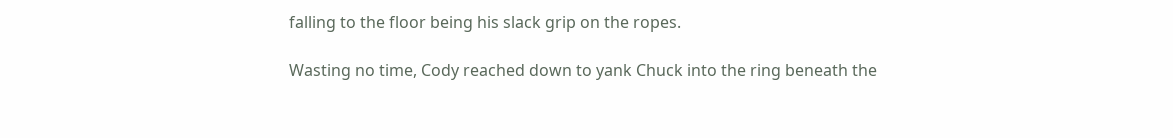falling to the floor being his slack grip on the ropes.

Wasting no time, Cody reached down to yank Chuck into the ring beneath the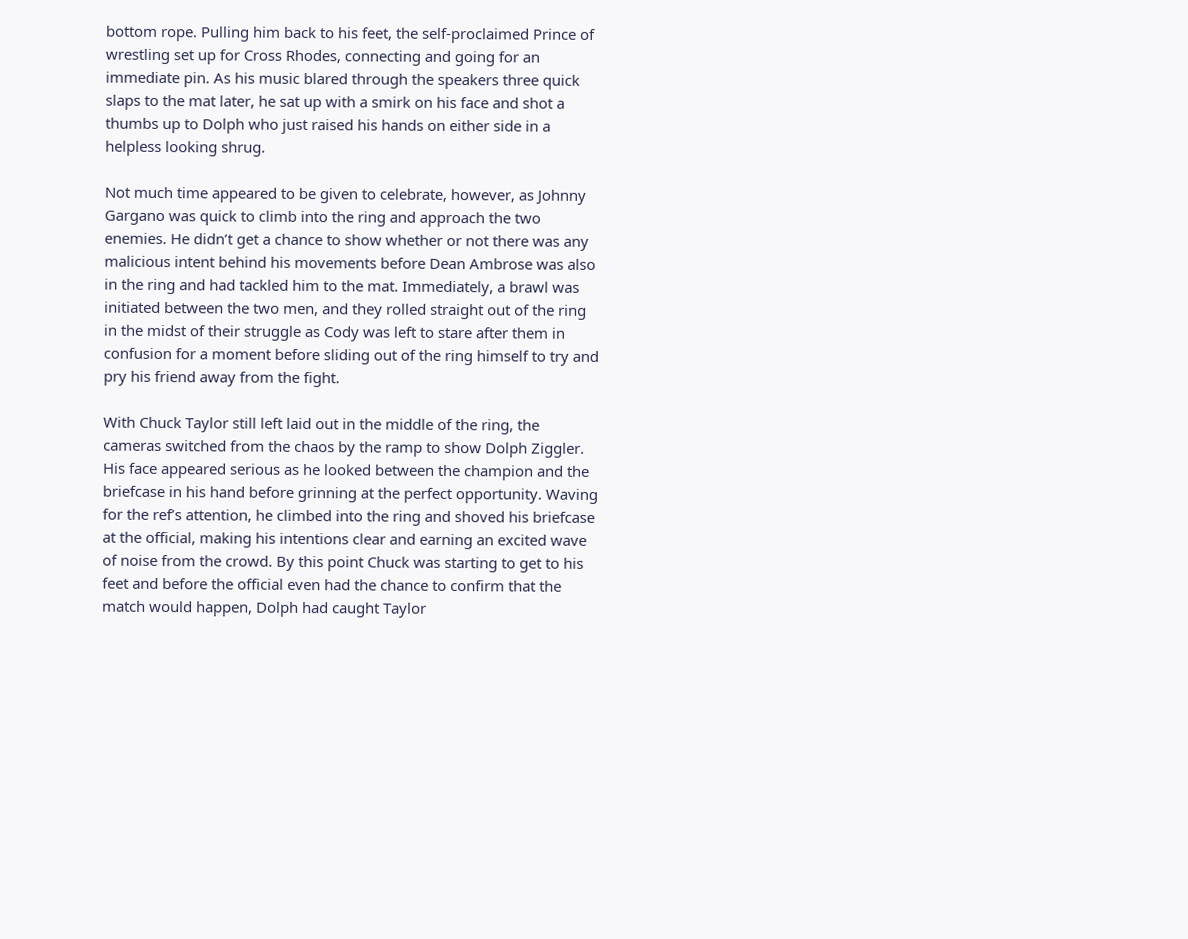bottom rope. Pulling him back to his feet, the self-proclaimed Prince of wrestling set up for Cross Rhodes, connecting and going for an immediate pin. As his music blared through the speakers three quick slaps to the mat later, he sat up with a smirk on his face and shot a thumbs up to Dolph who just raised his hands on either side in a helpless looking shrug.

Not much time appeared to be given to celebrate, however, as Johnny Gargano was quick to climb into the ring and approach the two enemies. He didn’t get a chance to show whether or not there was any malicious intent behind his movements before Dean Ambrose was also in the ring and had tackled him to the mat. Immediately, a brawl was initiated between the two men, and they rolled straight out of the ring in the midst of their struggle as Cody was left to stare after them in confusion for a moment before sliding out of the ring himself to try and pry his friend away from the fight.

With Chuck Taylor still left laid out in the middle of the ring, the cameras switched from the chaos by the ramp to show Dolph Ziggler. His face appeared serious as he looked between the champion and the briefcase in his hand before grinning at the perfect opportunity. Waving for the ref’s attention, he climbed into the ring and shoved his briefcase at the official, making his intentions clear and earning an excited wave of noise from the crowd. By this point Chuck was starting to get to his feet and before the official even had the chance to confirm that the match would happen, Dolph had caught Taylor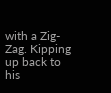with a Zig-Zag. Kipping up back to his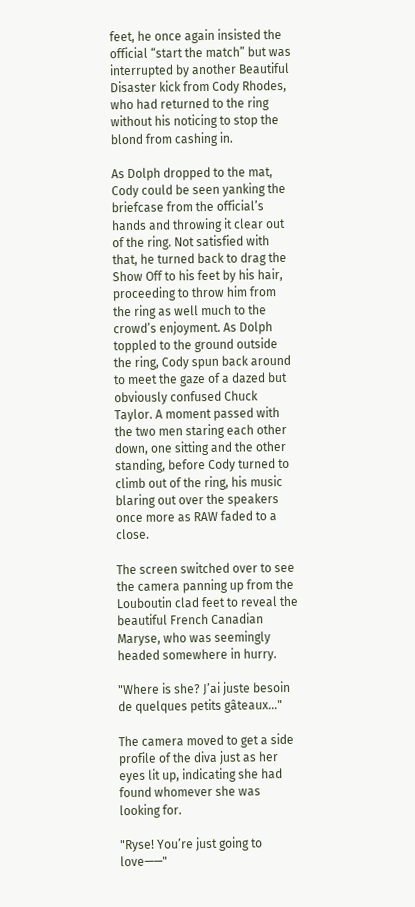feet, he once again insisted the official “start the match” but was interrupted by another Beautiful Disaster kick from Cody Rhodes, who had returned to the ring without his noticing to stop the blond from cashing in.

As Dolph dropped to the mat, Cody could be seen yanking the briefcase from the official’s hands and throwing it clear out of the ring. Not satisfied with that, he turned back to drag the Show Off to his feet by his hair, proceeding to throw him from the ring as well much to the crowd’s enjoyment. As Dolph toppled to the ground outside the ring, Cody spun back around to meet the gaze of a dazed but obviously confused Chuck Taylor. A moment passed with the two men staring each other down, one sitting and the other standing, before Cody turned to climb out of the ring, his music blaring out over the speakers once more as RAW faded to a close.

The screen switched over to see the camera panning up from the Louboutin clad feet to reveal the beautiful French Canadian Maryse, who was seemingly headed somewhere in hurry.

"Where is she? J’ai juste besoin de quelques petits gâteaux…"

The camera moved to get a side profile of the diva just as her eyes lit up, indicating she had found whomever she was looking for.

"Ryse! You’re just going to love——"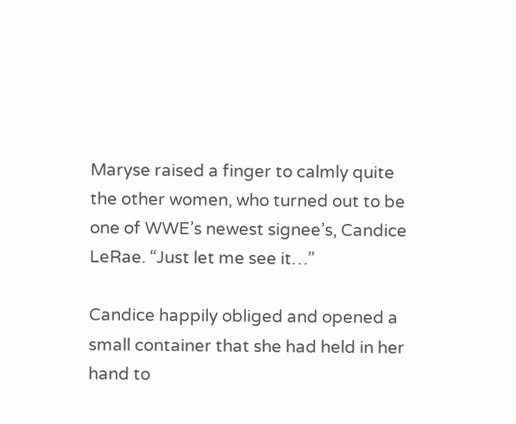Maryse raised a finger to calmly quite the other women, who turned out to be one of WWE’s newest signee’s, Candice LeRae. “Just let me see it…”

Candice happily obliged and opened a small container that she had held in her hand to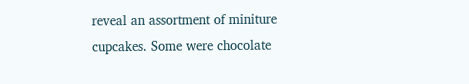reveal an assortment of miniture cupcakes. Some were chocolate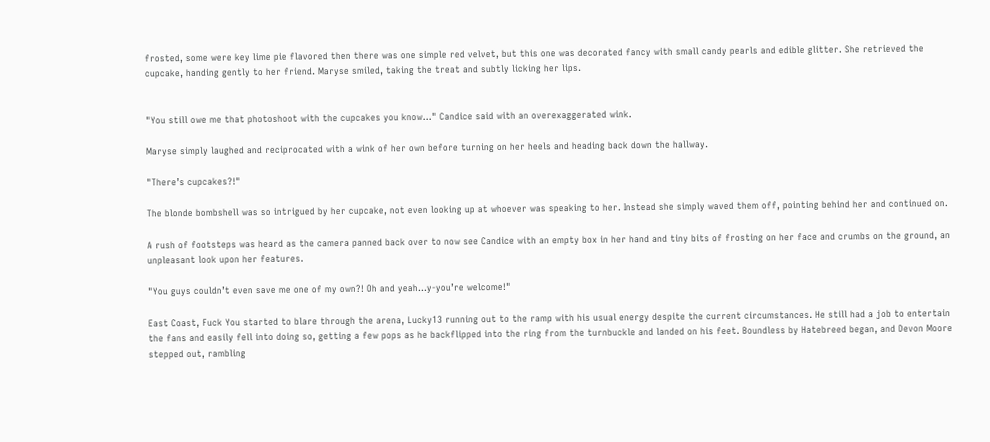frosted, some were key lime pie flavored then there was one simple red velvet, but this one was decorated fancy with small candy pearls and edible glitter. She retrieved the cupcake, handing gently to her friend. Maryse smiled, taking the treat and subtly licking her lips.


"You still owe me that photoshoot with the cupcakes you know…" Candice said with an overexaggerated wink.

Maryse simply laughed and reciprocated with a wink of her own before turning on her heels and heading back down the hallway.

"There’s cupcakes?!"

The blonde bombshell was so intrigued by her cupcake, not even looking up at whoever was speaking to her. Instead she simply waved them off, pointing behind her and continued on.

A rush of footsteps was heard as the camera panned back over to now see Candice with an empty box in her hand and tiny bits of frosting on her face and crumbs on the ground, an unpleasant look upon her features.

"You guys couldn’t even save me one of my own?! Oh and yeah…y-you’re welcome!"

East Coast, Fuck You started to blare through the arena, Lucky13 running out to the ramp with his usual energy despite the current circumstances. He still had a job to entertain the fans and easily fell into doing so, getting a few pops as he backflipped into the ring from the turnbuckle and landed on his feet. Boundless by Hatebreed began, and Devon Moore stepped out, rambling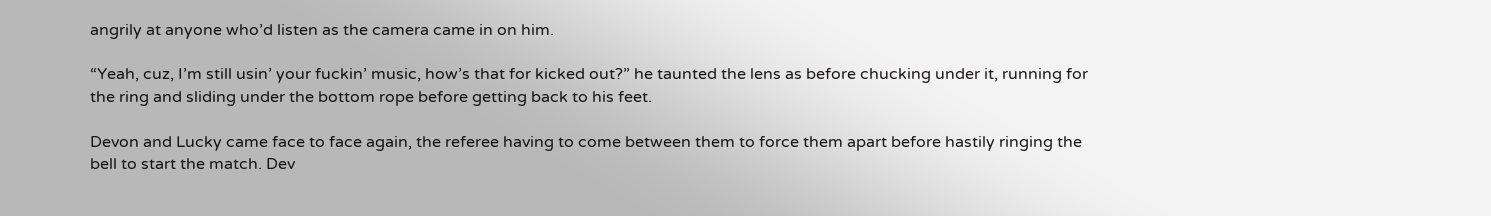angrily at anyone who’d listen as the camera came in on him.

“Yeah, cuz, I’m still usin’ your fuckin’ music, how’s that for kicked out?” he taunted the lens as before chucking under it, running for the ring and sliding under the bottom rope before getting back to his feet.

Devon and Lucky came face to face again, the referee having to come between them to force them apart before hastily ringing the bell to start the match. Dev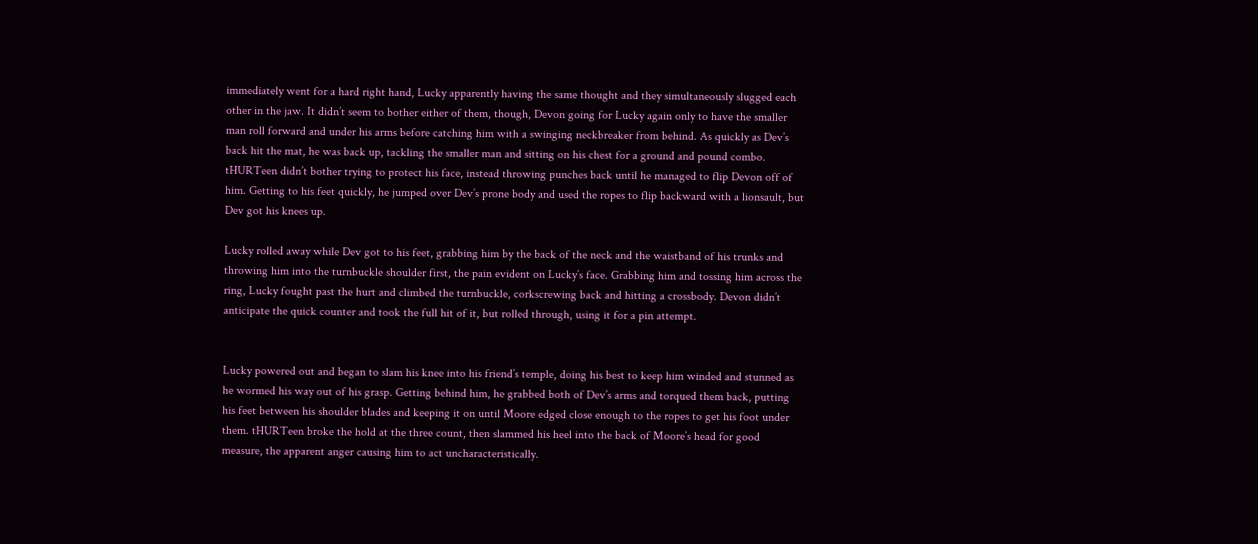immediately went for a hard right hand, Lucky apparently having the same thought and they simultaneously slugged each other in the jaw. It didn’t seem to bother either of them, though, Devon going for Lucky again only to have the smaller man roll forward and under his arms before catching him with a swinging neckbreaker from behind. As quickly as Dev’s back hit the mat, he was back up, tackling the smaller man and sitting on his chest for a ground and pound combo. tHURTeen didn’t bother trying to protect his face, instead throwing punches back until he managed to flip Devon off of him. Getting to his feet quickly, he jumped over Dev’s prone body and used the ropes to flip backward with a lionsault, but Dev got his knees up.

Lucky rolled away while Dev got to his feet, grabbing him by the back of the neck and the waistband of his trunks and throwing him into the turnbuckle shoulder first, the pain evident on Lucky’s face. Grabbing him and tossing him across the ring, Lucky fought past the hurt and climbed the turnbuckle, corkscrewing back and hitting a crossbody. Devon didn’t anticipate the quick counter and took the full hit of it, but rolled through, using it for a pin attempt.


Lucky powered out and began to slam his knee into his friend’s temple, doing his best to keep him winded and stunned as he wormed his way out of his grasp. Getting behind him, he grabbed both of Dev’s arms and torqued them back, putting his feet between his shoulder blades and keeping it on until Moore edged close enough to the ropes to get his foot under them. tHURTeen broke the hold at the three count, then slammed his heel into the back of Moore’s head for good measure, the apparent anger causing him to act uncharacteristically.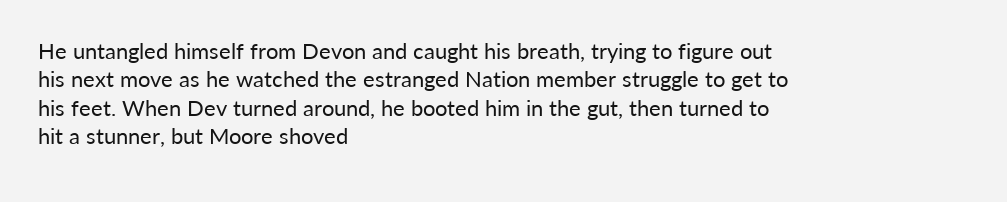He untangled himself from Devon and caught his breath, trying to figure out his next move as he watched the estranged Nation member struggle to get to his feet. When Dev turned around, he booted him in the gut, then turned to hit a stunner, but Moore shoved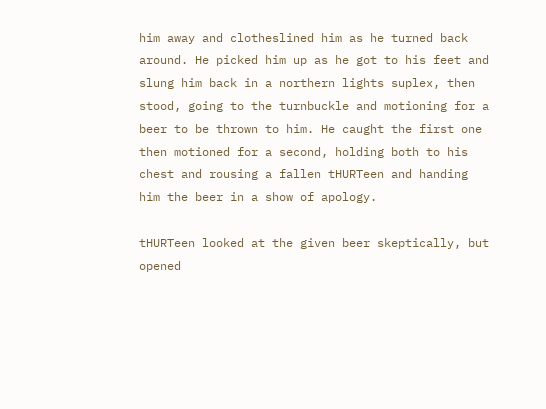him away and clotheslined him as he turned back around. He picked him up as he got to his feet and slung him back in a northern lights suplex, then stood, going to the turnbuckle and motioning for a beer to be thrown to him. He caught the first one then motioned for a second, holding both to his chest and rousing a fallen tHURTeen and handing him the beer in a show of apology.

tHURTeen looked at the given beer skeptically, but opened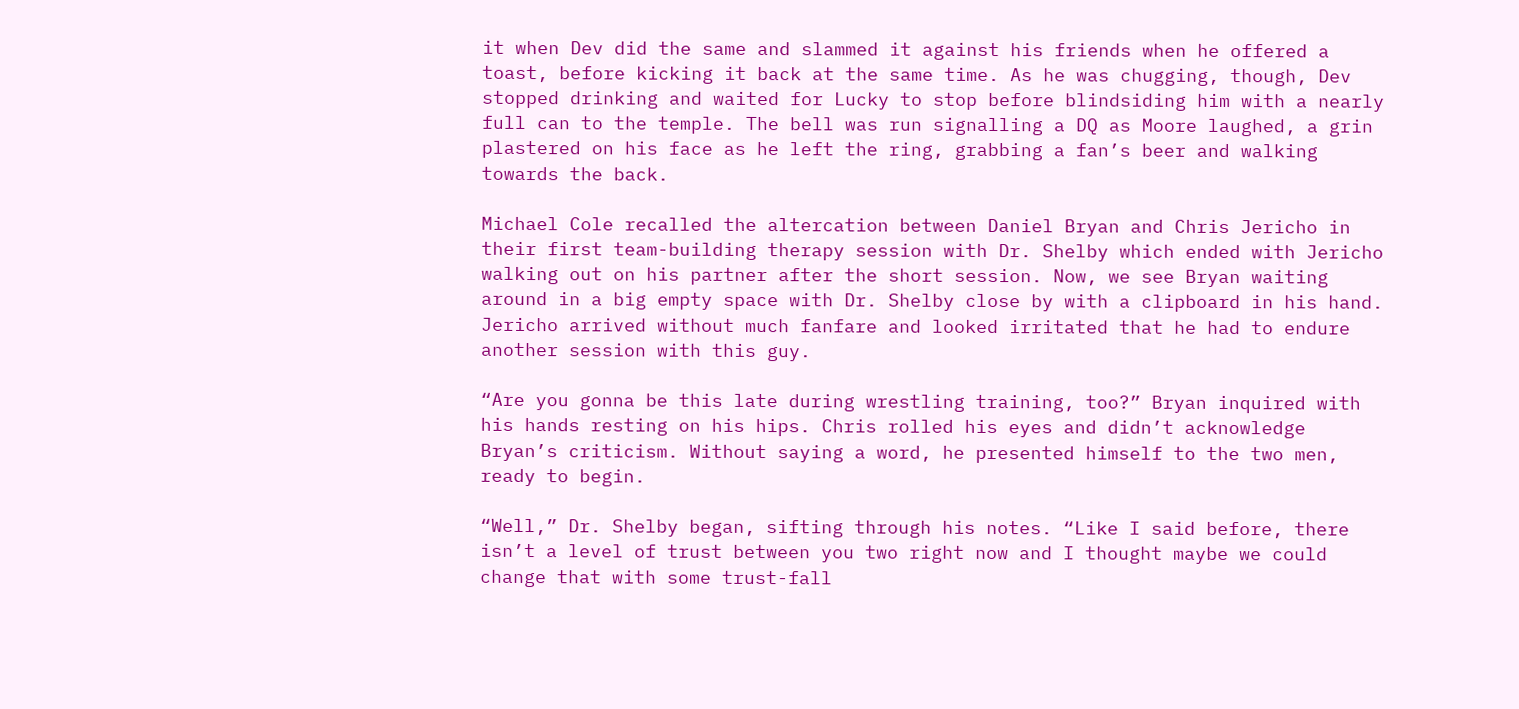it when Dev did the same and slammed it against his friends when he offered a toast, before kicking it back at the same time. As he was chugging, though, Dev stopped drinking and waited for Lucky to stop before blindsiding him with a nearly full can to the temple. The bell was run signalling a DQ as Moore laughed, a grin plastered on his face as he left the ring, grabbing a fan’s beer and walking towards the back.

Michael Cole recalled the altercation between Daniel Bryan and Chris Jericho in their first team-building therapy session with Dr. Shelby which ended with Jericho walking out on his partner after the short session. Now, we see Bryan waiting around in a big empty space with Dr. Shelby close by with a clipboard in his hand. Jericho arrived without much fanfare and looked irritated that he had to endure another session with this guy.

“Are you gonna be this late during wrestling training, too?” Bryan inquired with his hands resting on his hips. Chris rolled his eyes and didn’t acknowledge Bryan’s criticism. Without saying a word, he presented himself to the two men, ready to begin.

“Well,” Dr. Shelby began, sifting through his notes. “Like I said before, there isn’t a level of trust between you two right now and I thought maybe we could change that with some trust-fall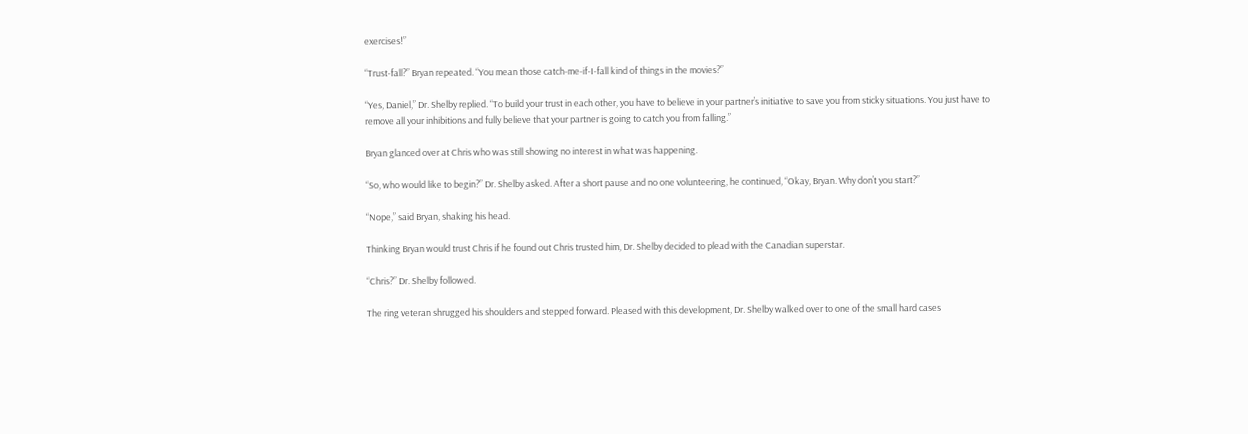exercises!”

“Trust-fall?” Bryan repeated. “You mean those catch-me-if-I-fall kind of things in the movies?”

“Yes, Daniel,” Dr. Shelby replied. “To build your trust in each other, you have to believe in your partner’s initiative to save you from sticky situations. You just have to remove all your inhibitions and fully believe that your partner is going to catch you from falling.”

Bryan glanced over at Chris who was still showing no interest in what was happening.

“So, who would like to begin?” Dr. Shelby asked. After a short pause and no one volunteering, he continued, “Okay, Bryan. Why don’t you start?”

“Nope,” said Bryan, shaking his head.

Thinking Bryan would trust Chris if he found out Chris trusted him, Dr. Shelby decided to plead with the Canadian superstar.

“Chris?” Dr. Shelby followed.

The ring veteran shrugged his shoulders and stepped forward. Pleased with this development, Dr. Shelby walked over to one of the small hard cases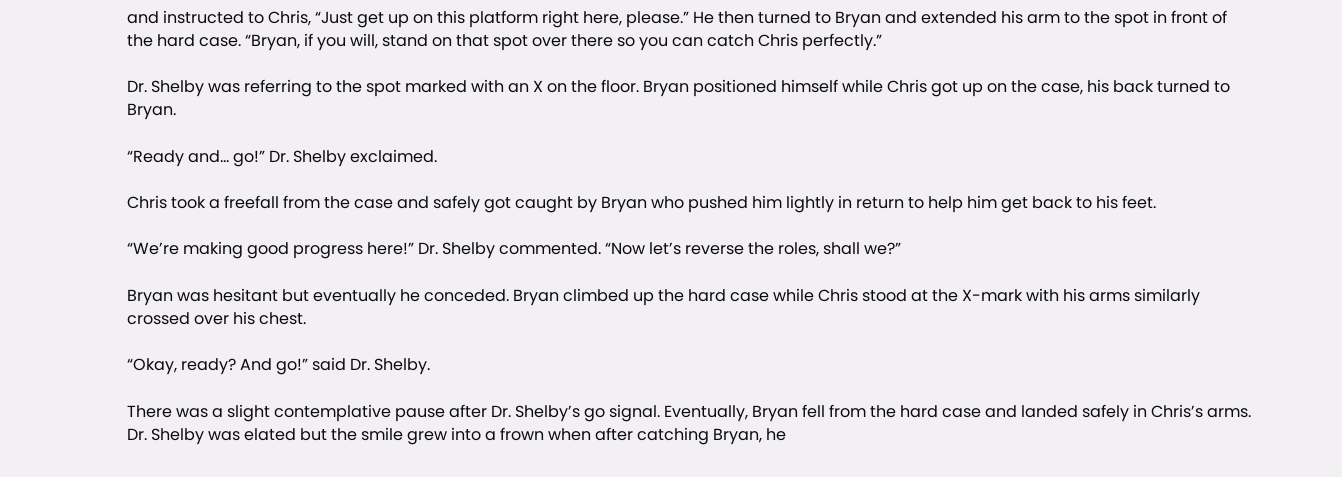and instructed to Chris, “Just get up on this platform right here, please.” He then turned to Bryan and extended his arm to the spot in front of the hard case. “Bryan, if you will, stand on that spot over there so you can catch Chris perfectly.”

Dr. Shelby was referring to the spot marked with an X on the floor. Bryan positioned himself while Chris got up on the case, his back turned to Bryan.

“Ready and… go!” Dr. Shelby exclaimed.

Chris took a freefall from the case and safely got caught by Bryan who pushed him lightly in return to help him get back to his feet.

“We’re making good progress here!” Dr. Shelby commented. “Now let’s reverse the roles, shall we?”

Bryan was hesitant but eventually he conceded. Bryan climbed up the hard case while Chris stood at the X-mark with his arms similarly crossed over his chest.

“Okay, ready? And go!” said Dr. Shelby.

There was a slight contemplative pause after Dr. Shelby’s go signal. Eventually, Bryan fell from the hard case and landed safely in Chris’s arms. Dr. Shelby was elated but the smile grew into a frown when after catching Bryan, he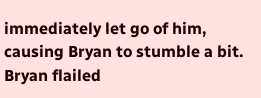immediately let go of him, causing Bryan to stumble a bit. Bryan flailed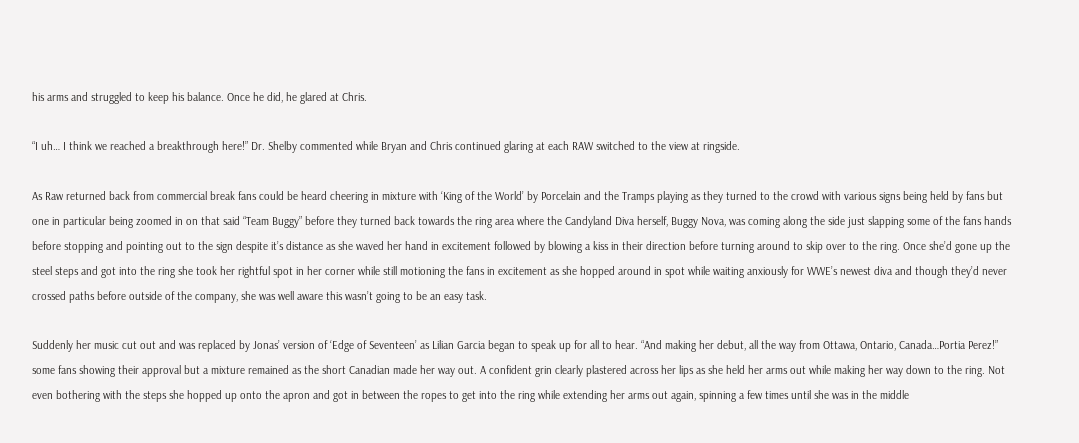his arms and struggled to keep his balance. Once he did, he glared at Chris.

“I uh… I think we reached a breakthrough here!” Dr. Shelby commented while Bryan and Chris continued glaring at each RAW switched to the view at ringside.

As Raw returned back from commercial break fans could be heard cheering in mixture with ‘King of the World’ by Porcelain and the Tramps playing as they turned to the crowd with various signs being held by fans but one in particular being zoomed in on that said “Team Buggy” before they turned back towards the ring area where the Candyland Diva herself, Buggy Nova, was coming along the side just slapping some of the fans hands before stopping and pointing out to the sign despite it’s distance as she waved her hand in excitement followed by blowing a kiss in their direction before turning around to skip over to the ring. Once she’d gone up the steel steps and got into the ring she took her rightful spot in her corner while still motioning the fans in excitement as she hopped around in spot while waiting anxiously for WWE’s newest diva and though they’d never crossed paths before outside of the company, she was well aware this wasn’t going to be an easy task.

Suddenly her music cut out and was replaced by Jonas’ version of ‘Edge of Seventeen’ as Lilian Garcia began to speak up for all to hear. “And making her debut, all the way from Ottawa, Ontario, Canada…Portia Perez!” some fans showing their approval but a mixture remained as the short Canadian made her way out. A confident grin clearly plastered across her lips as she held her arms out while making her way down to the ring. Not even bothering with the steps she hopped up onto the apron and got in between the ropes to get into the ring while extending her arms out again, spinning a few times until she was in the middle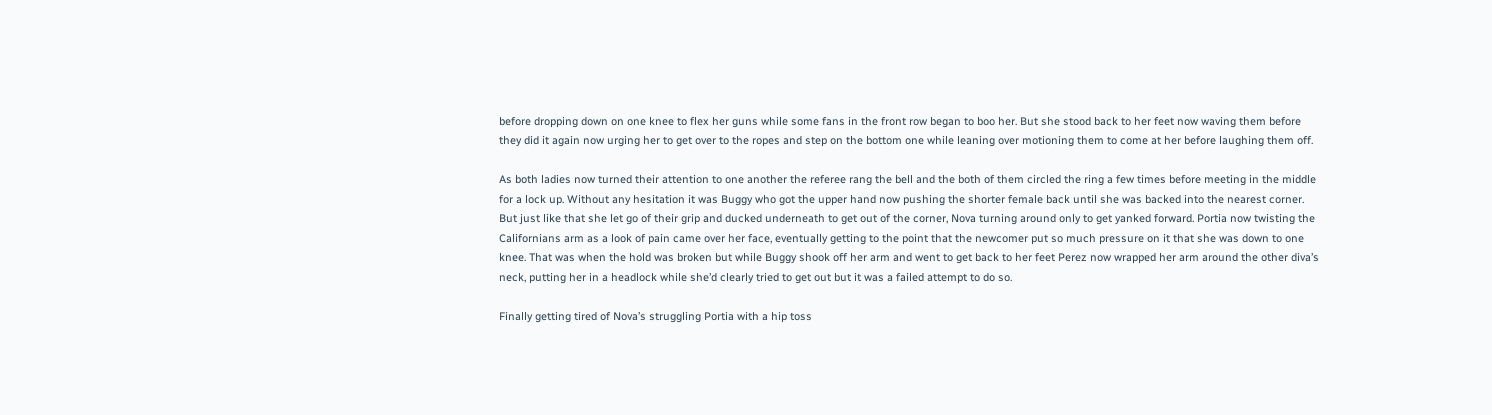before dropping down on one knee to flex her guns while some fans in the front row began to boo her. But she stood back to her feet now waving them before they did it again now urging her to get over to the ropes and step on the bottom one while leaning over motioning them to come at her before laughing them off.

As both ladies now turned their attention to one another the referee rang the bell and the both of them circled the ring a few times before meeting in the middle for a lock up. Without any hesitation it was Buggy who got the upper hand now pushing the shorter female back until she was backed into the nearest corner. But just like that she let go of their grip and ducked underneath to get out of the corner, Nova turning around only to get yanked forward. Portia now twisting the Californians arm as a look of pain came over her face, eventually getting to the point that the newcomer put so much pressure on it that she was down to one knee. That was when the hold was broken but while Buggy shook off her arm and went to get back to her feet Perez now wrapped her arm around the other diva’s neck, putting her in a headlock while she’d clearly tried to get out but it was a failed attempt to do so.

Finally getting tired of Nova’s struggling Portia with a hip toss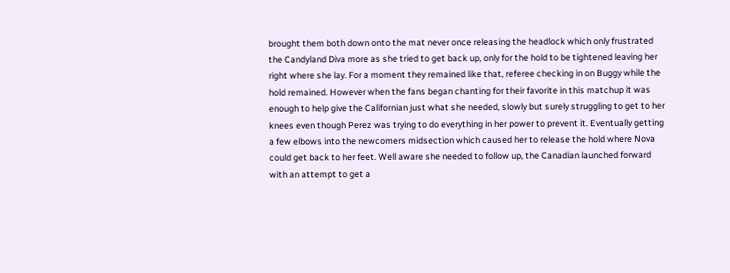brought them both down onto the mat never once releasing the headlock which only frustrated the Candyland Diva more as she tried to get back up, only for the hold to be tightened leaving her right where she lay. For a moment they remained like that, referee checking in on Buggy while the hold remained. However when the fans began chanting for their favorite in this matchup it was enough to help give the Californian just what she needed, slowly but surely struggling to get to her knees even though Perez was trying to do everything in her power to prevent it. Eventually getting a few elbows into the newcomers midsection which caused her to release the hold where Nova could get back to her feet. Well aware she needed to follow up, the Canadian launched forward with an attempt to get a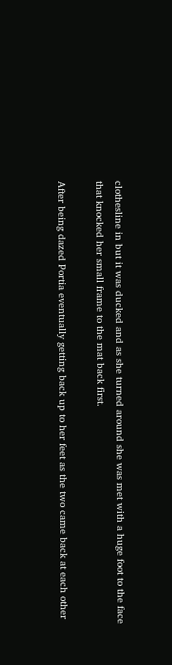clothesline in but it was ducked and as she turned around she was met with a huge foot to the face that knocked her small frame to the mat back first.

After being dazed Portia eventually getting back up to her feet as the two came back at each other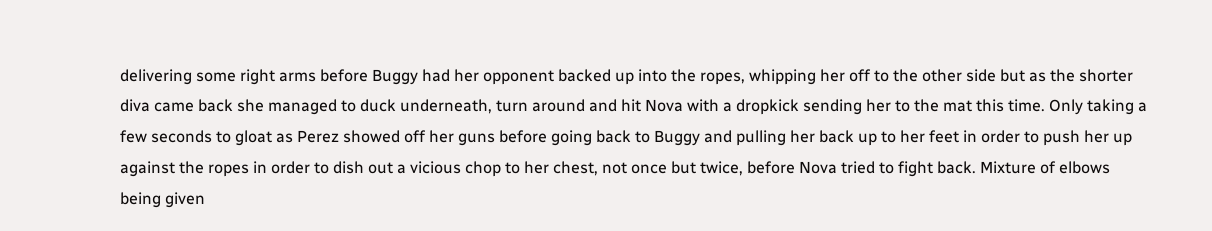delivering some right arms before Buggy had her opponent backed up into the ropes, whipping her off to the other side but as the shorter diva came back she managed to duck underneath, turn around and hit Nova with a dropkick sending her to the mat this time. Only taking a few seconds to gloat as Perez showed off her guns before going back to Buggy and pulling her back up to her feet in order to push her up against the ropes in order to dish out a vicious chop to her chest, not once but twice, before Nova tried to fight back. Mixture of elbows being given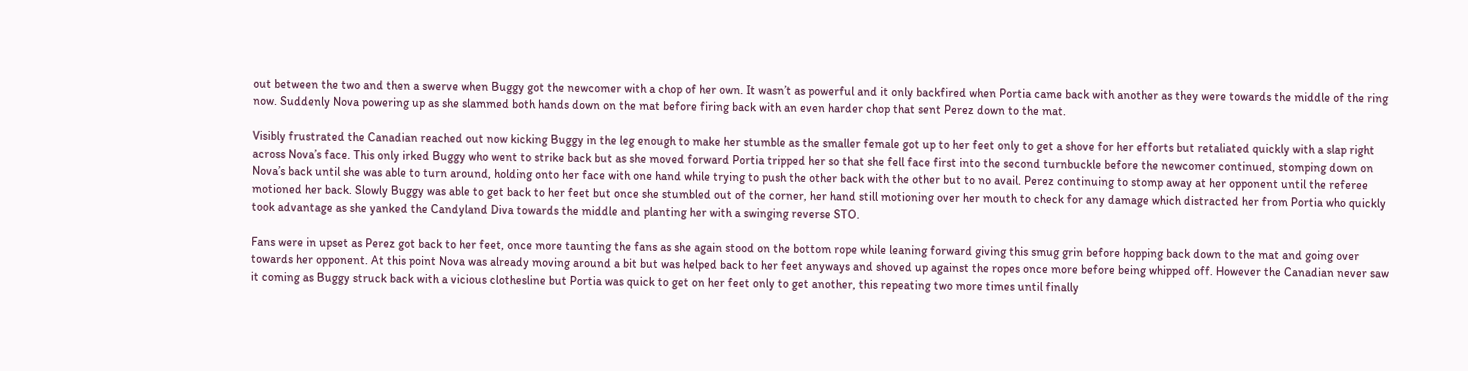out between the two and then a swerve when Buggy got the newcomer with a chop of her own. It wasn’t as powerful and it only backfired when Portia came back with another as they were towards the middle of the ring now. Suddenly Nova powering up as she slammed both hands down on the mat before firing back with an even harder chop that sent Perez down to the mat.

Visibly frustrated the Canadian reached out now kicking Buggy in the leg enough to make her stumble as the smaller female got up to her feet only to get a shove for her efforts but retaliated quickly with a slap right across Nova’s face. This only irked Buggy who went to strike back but as she moved forward Portia tripped her so that she fell face first into the second turnbuckle before the newcomer continued, stomping down on Nova’s back until she was able to turn around, holding onto her face with one hand while trying to push the other back with the other but to no avail. Perez continuing to stomp away at her opponent until the referee motioned her back. Slowly Buggy was able to get back to her feet but once she stumbled out of the corner, her hand still motioning over her mouth to check for any damage which distracted her from Portia who quickly took advantage as she yanked the Candyland Diva towards the middle and planting her with a swinging reverse STO.

Fans were in upset as Perez got back to her feet, once more taunting the fans as she again stood on the bottom rope while leaning forward giving this smug grin before hopping back down to the mat and going over towards her opponent. At this point Nova was already moving around a bit but was helped back to her feet anyways and shoved up against the ropes once more before being whipped off. However the Canadian never saw it coming as Buggy struck back with a vicious clothesline but Portia was quick to get on her feet only to get another, this repeating two more times until finally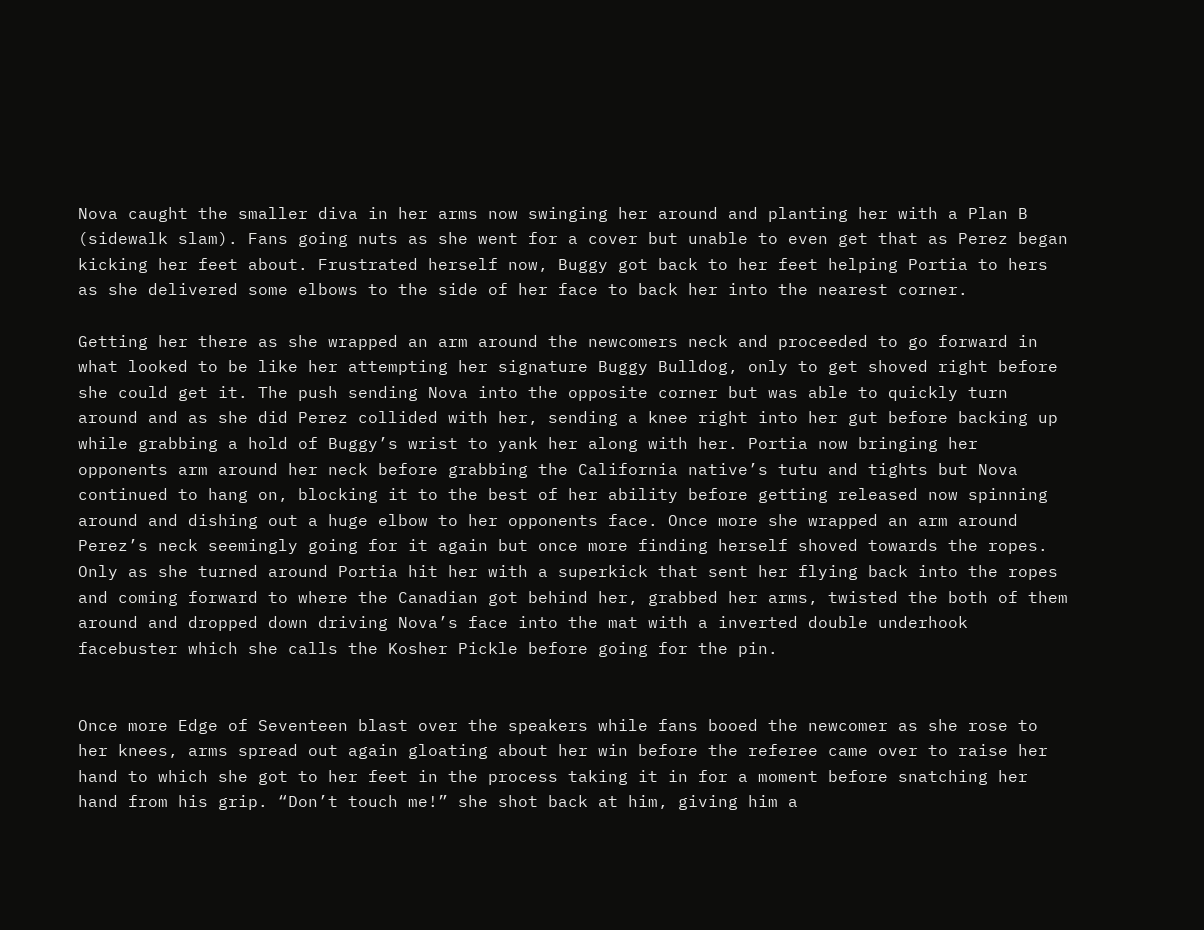Nova caught the smaller diva in her arms now swinging her around and planting her with a Plan B (sidewalk slam). Fans going nuts as she went for a cover but unable to even get that as Perez began kicking her feet about. Frustrated herself now, Buggy got back to her feet helping Portia to hers as she delivered some elbows to the side of her face to back her into the nearest corner.

Getting her there as she wrapped an arm around the newcomers neck and proceeded to go forward in what looked to be like her attempting her signature Buggy Bulldog, only to get shoved right before she could get it. The push sending Nova into the opposite corner but was able to quickly turn around and as she did Perez collided with her, sending a knee right into her gut before backing up while grabbing a hold of Buggy’s wrist to yank her along with her. Portia now bringing her opponents arm around her neck before grabbing the California native’s tutu and tights but Nova continued to hang on, blocking it to the best of her ability before getting released now spinning around and dishing out a huge elbow to her opponents face. Once more she wrapped an arm around Perez’s neck seemingly going for it again but once more finding herself shoved towards the ropes. Only as she turned around Portia hit her with a superkick that sent her flying back into the ropes and coming forward to where the Canadian got behind her, grabbed her arms, twisted the both of them around and dropped down driving Nova’s face into the mat with a inverted double underhook facebuster which she calls the Kosher Pickle before going for the pin.


Once more Edge of Seventeen blast over the speakers while fans booed the newcomer as she rose to her knees, arms spread out again gloating about her win before the referee came over to raise her hand to which she got to her feet in the process taking it in for a moment before snatching her hand from his grip. “Don’t touch me!” she shot back at him, giving him a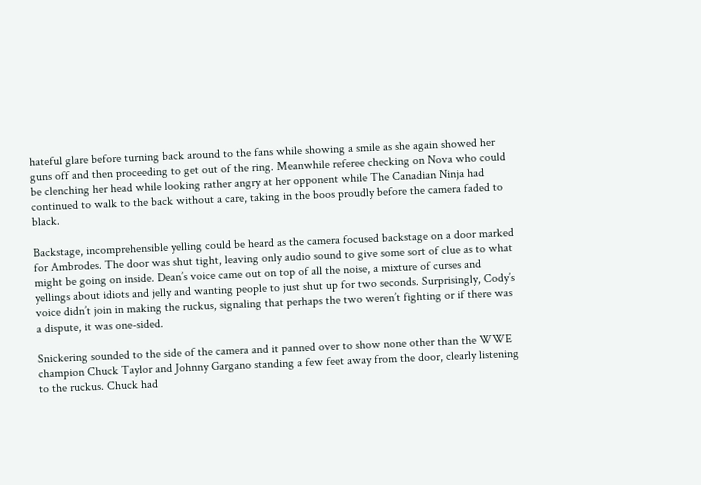hateful glare before turning back around to the fans while showing a smile as she again showed her guns off and then proceeding to get out of the ring. Meanwhile referee checking on Nova who could be clenching her head while looking rather angry at her opponent while The Canadian Ninja had continued to walk to the back without a care, taking in the boos proudly before the camera faded to black.

Backstage, incomprehensible yelling could be heard as the camera focused backstage on a door marked for Ambrodes. The door was shut tight, leaving only audio sound to give some sort of clue as to what might be going on inside. Dean’s voice came out on top of all the noise, a mixture of curses and yellings about idiots and jelly and wanting people to just shut up for two seconds. Surprisingly, Cody’s voice didn’t join in making the ruckus, signaling that perhaps the two weren’t fighting or if there was a dispute, it was one-sided.

Snickering sounded to the side of the camera and it panned over to show none other than the WWE champion Chuck Taylor and Johnny Gargano standing a few feet away from the door, clearly listening to the ruckus. Chuck had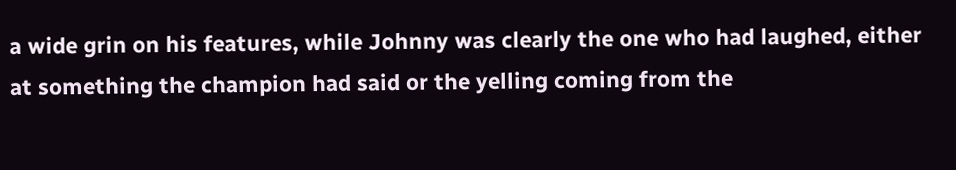a wide grin on his features, while Johnny was clearly the one who had laughed, either at something the champion had said or the yelling coming from the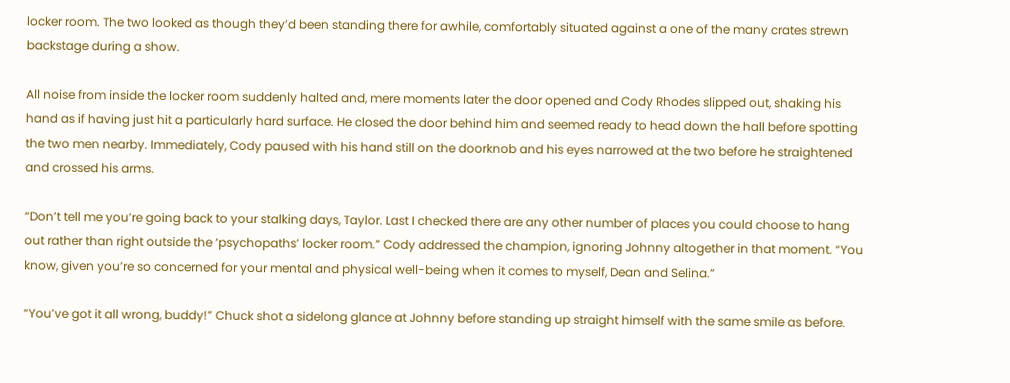locker room. The two looked as though they’d been standing there for awhile, comfortably situated against a one of the many crates strewn backstage during a show.

All noise from inside the locker room suddenly halted and, mere moments later the door opened and Cody Rhodes slipped out, shaking his hand as if having just hit a particularly hard surface. He closed the door behind him and seemed ready to head down the hall before spotting the two men nearby. Immediately, Cody paused with his hand still on the doorknob and his eyes narrowed at the two before he straightened and crossed his arms.

“Don’t tell me you’re going back to your stalking days, Taylor. Last I checked there are any other number of places you could choose to hang out rather than right outside the ‘psychopaths’ locker room.” Cody addressed the champion, ignoring Johnny altogether in that moment. “You know, given you’re so concerned for your mental and physical well-being when it comes to myself, Dean and Selina.”

“You’ve got it all wrong, buddy!” Chuck shot a sidelong glance at Johnny before standing up straight himself with the same smile as before.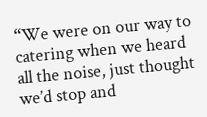“We were on our way to catering when we heard all the noise, just thought we’d stop and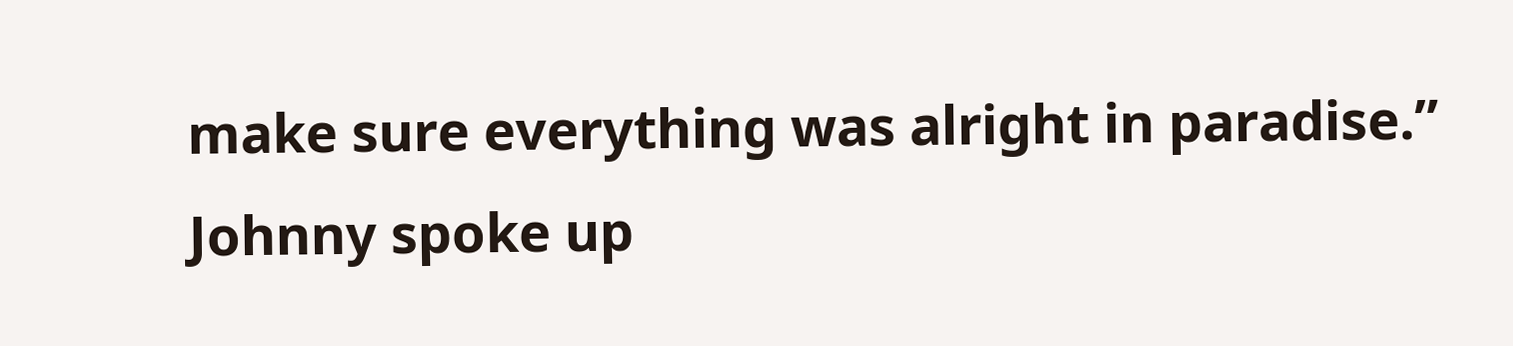make sure everything was alright in paradise.” Johnny spoke up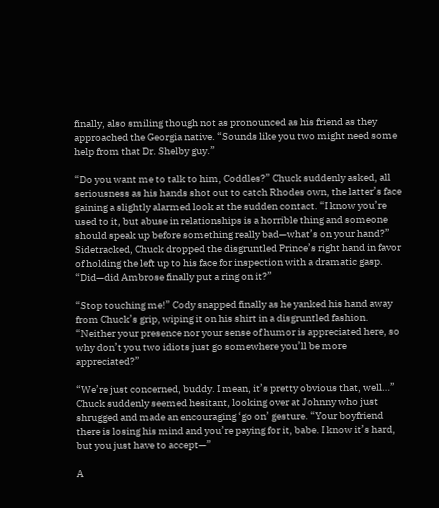finally, also smiling though not as pronounced as his friend as they approached the Georgia native. “Sounds like you two might need some help from that Dr. Shelby guy.”

“Do you want me to talk to him, Coddles?” Chuck suddenly asked, all seriousness as his hands shot out to catch Rhodes own, the latter’s face gaining a slightly alarmed look at the sudden contact. “I know you’re used to it, but abuse in relationships is a horrible thing and someone should speak up before something really bad—what’s on your hand?” Sidetracked, Chuck dropped the disgruntled Prince’s right hand in favor of holding the left up to his face for inspection with a dramatic gasp. “Did—did Ambrose finally put a ring on it?”

“Stop touching me!” Cody snapped finally as he yanked his hand away from Chuck’s grip, wiping it on his shirt in a disgruntled fashion. “Neither your presence nor your sense of humor is appreciated here, so why don’t you two idiots just go somewhere you’ll be more appreciated?”

“We’re just concerned, buddy. I mean, it’s pretty obvious that, well…” Chuck suddenly seemed hesitant, looking over at Johnny who just shrugged and made an encouraging ‘go on’ gesture. “Your boyfriend there is losing his mind and you’re paying for it, babe. I know it’s hard, but you just have to accept—”

A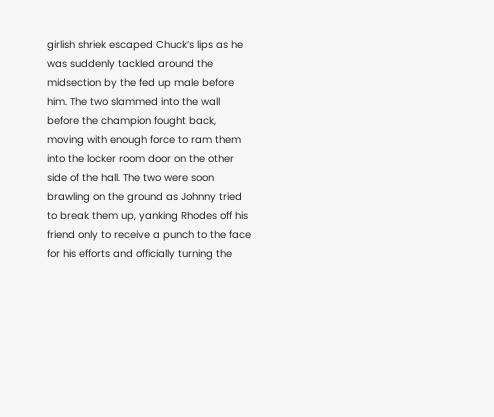girlish shriek escaped Chuck’s lips as he was suddenly tackled around the midsection by the fed up male before him. The two slammed into the wall before the champion fought back, moving with enough force to ram them into the locker room door on the other side of the hall. The two were soon brawling on the ground as Johnny tried to break them up, yanking Rhodes off his friend only to receive a punch to the face for his efforts and officially turning the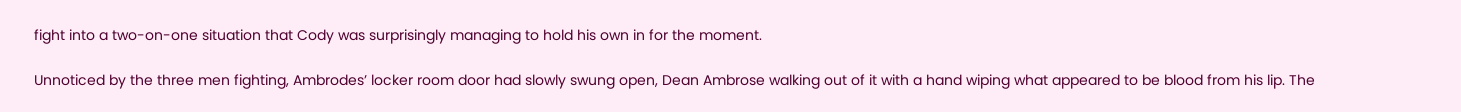fight into a two-on-one situation that Cody was surprisingly managing to hold his own in for the moment.

Unnoticed by the three men fighting, Ambrodes’ locker room door had slowly swung open, Dean Ambrose walking out of it with a hand wiping what appeared to be blood from his lip. The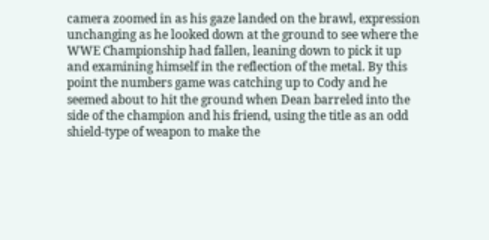camera zoomed in as his gaze landed on the brawl, expression unchanging as he looked down at the ground to see where the WWE Championship had fallen, leaning down to pick it up and examining himself in the reflection of the metal. By this point the numbers game was catching up to Cody and he seemed about to hit the ground when Dean barreled into the side of the champion and his friend, using the title as an odd shield-type of weapon to make the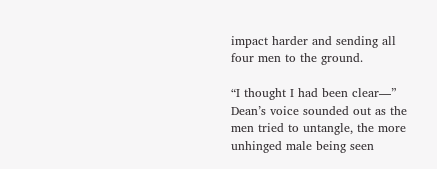impact harder and sending all four men to the ground.

“I thought I had been clear—” Dean’s voice sounded out as the men tried to untangle, the more unhinged male being seen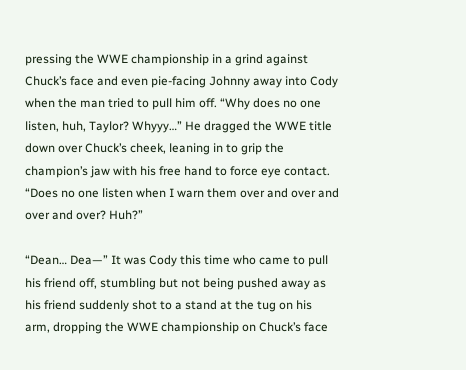pressing the WWE championship in a grind against Chuck’s face and even pie-facing Johnny away into Cody when the man tried to pull him off. “Why does no one listen, huh, Taylor? Whyyy…” He dragged the WWE title down over Chuck’s cheek, leaning in to grip the champion’s jaw with his free hand to force eye contact. “Does no one listen when I warn them over and over and over and over? Huh?”

“Dean… Dea—” It was Cody this time who came to pull his friend off, stumbling but not being pushed away as his friend suddenly shot to a stand at the tug on his arm, dropping the WWE championship on Chuck’s face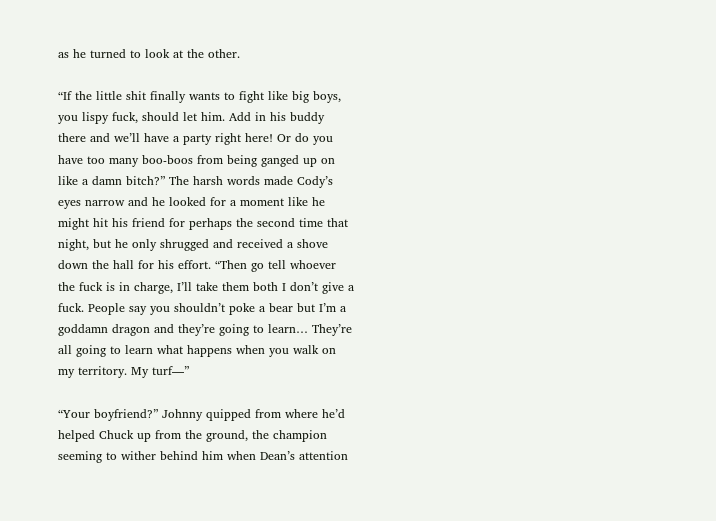as he turned to look at the other.

“If the little shit finally wants to fight like big boys, you lispy fuck, should let him. Add in his buddy there and we’ll have a party right here! Or do you have too many boo-boos from being ganged up on like a damn bitch?” The harsh words made Cody’s eyes narrow and he looked for a moment like he might hit his friend for perhaps the second time that night, but he only shrugged and received a shove down the hall for his effort. “Then go tell whoever the fuck is in charge, I’ll take them both I don’t give a fuck. People say you shouldn’t poke a bear but I’m a goddamn dragon and they’re going to learn… They’re all going to learn what happens when you walk on my territory. My turf—”

“Your boyfriend?” Johnny quipped from where he’d helped Chuck up from the ground, the champion seeming to wither behind him when Dean’s attention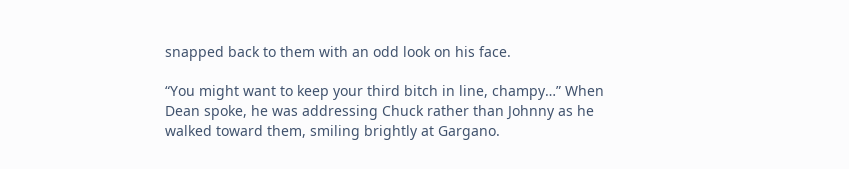snapped back to them with an odd look on his face.

“You might want to keep your third bitch in line, champy…” When Dean spoke, he was addressing Chuck rather than Johnny as he walked toward them, smiling brightly at Gargano.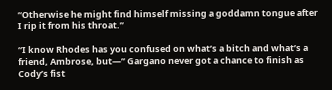“Otherwise he might find himself missing a goddamn tongue after I rip it from his throat.”

“I know Rhodes has you confused on what’s a bitch and what’s a friend, Ambrose, but—” Gargano never got a chance to finish as Cody’s fist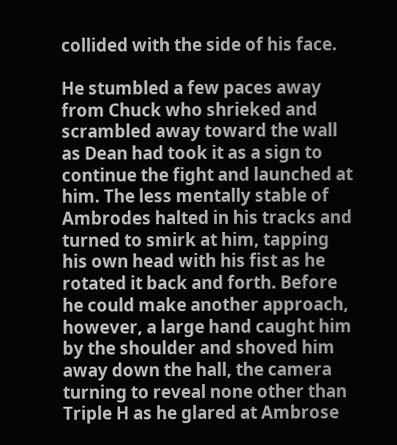collided with the side of his face.

He stumbled a few paces away from Chuck who shrieked and scrambled away toward the wall as Dean had took it as a sign to continue the fight and launched at him. The less mentally stable of Ambrodes halted in his tracks and turned to smirk at him, tapping his own head with his fist as he rotated it back and forth. Before he could make another approach, however, a large hand caught him by the shoulder and shoved him away down the hall, the camera turning to reveal none other than Triple H as he glared at Ambrose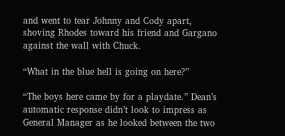and went to tear Johnny and Cody apart, shoving Rhodes toward his friend and Gargano against the wall with Chuck.

“What in the blue hell is going on here?”

“The boys here came by for a playdate.” Dean’s automatic response didn’t look to impress as General Manager as he looked between the two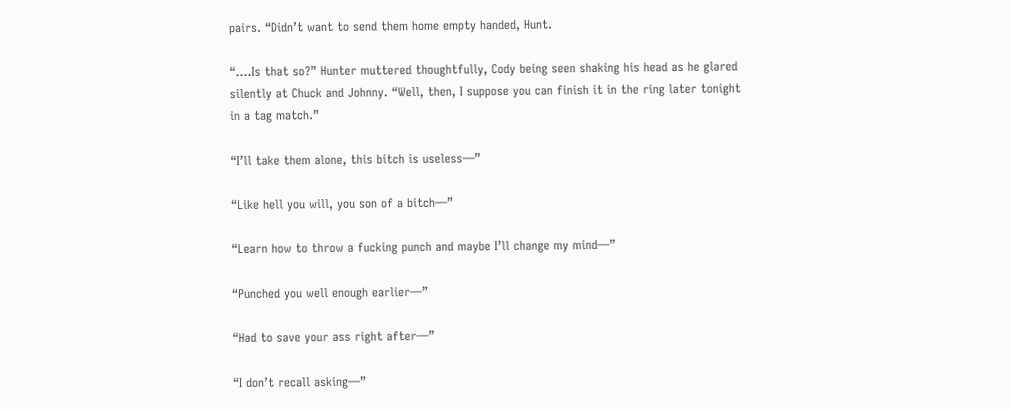pairs. “Didn’t want to send them home empty handed, Hunt.

“….Is that so?” Hunter muttered thoughtfully, Cody being seen shaking his head as he glared silently at Chuck and Johnny. “Well, then, I suppose you can finish it in the ring later tonight in a tag match.”

“I’ll take them alone, this bitch is useless—”

“Like hell you will, you son of a bitch—”

“Learn how to throw a fucking punch and maybe I’ll change my mind—”

“Punched you well enough earlier—”

“Had to save your ass right after—”

“I don’t recall asking—”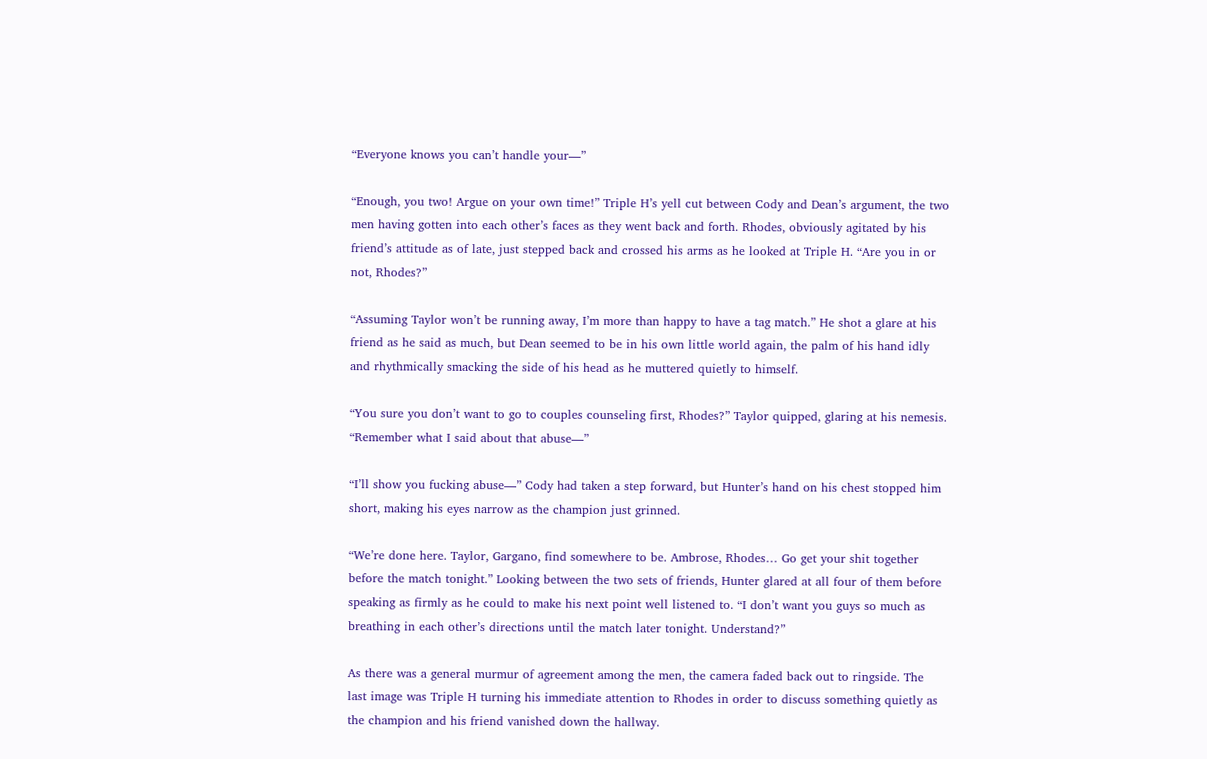“Everyone knows you can’t handle your—”

“Enough, you two! Argue on your own time!” Triple H’s yell cut between Cody and Dean’s argument, the two men having gotten into each other’s faces as they went back and forth. Rhodes, obviously agitated by his friend’s attitude as of late, just stepped back and crossed his arms as he looked at Triple H. “Are you in or not, Rhodes?”

“Assuming Taylor won’t be running away, I’m more than happy to have a tag match.” He shot a glare at his friend as he said as much, but Dean seemed to be in his own little world again, the palm of his hand idly and rhythmically smacking the side of his head as he muttered quietly to himself.

“You sure you don’t want to go to couples counseling first, Rhodes?” Taylor quipped, glaring at his nemesis. “Remember what I said about that abuse—”

“I’ll show you fucking abuse—” Cody had taken a step forward, but Hunter’s hand on his chest stopped him short, making his eyes narrow as the champion just grinned.

“We’re done here. Taylor, Gargano, find somewhere to be. Ambrose, Rhodes… Go get your shit together before the match tonight.” Looking between the two sets of friends, Hunter glared at all four of them before speaking as firmly as he could to make his next point well listened to. “I don’t want you guys so much as breathing in each other’s directions until the match later tonight. Understand?”

As there was a general murmur of agreement among the men, the camera faded back out to ringside. The last image was Triple H turning his immediate attention to Rhodes in order to discuss something quietly as the champion and his friend vanished down the hallway.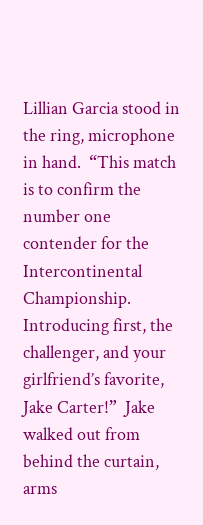Lillian Garcia stood in the ring, microphone in hand.  “This match is to confirm the number one contender for the Intercontinental Championship. Introducing first, the challenger, and your girlfriend’s favorite, Jake Carter!”  Jake walked out from behind the curtain, arms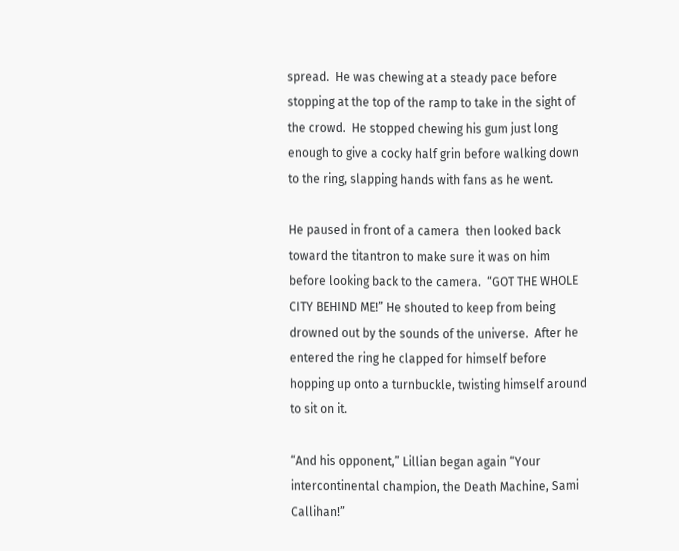spread.  He was chewing at a steady pace before stopping at the top of the ramp to take in the sight of the crowd.  He stopped chewing his gum just long enough to give a cocky half grin before walking down to the ring, slapping hands with fans as he went.

He paused in front of a camera  then looked back toward the titantron to make sure it was on him before looking back to the camera.  “GOT THE WHOLE CITY BEHIND ME!” He shouted to keep from being drowned out by the sounds of the universe.  After he entered the ring he clapped for himself before hopping up onto a turnbuckle, twisting himself around to sit on it.

“And his opponent,” Lillian began again “Your intercontinental champion, the Death Machine, Sami Callihan!”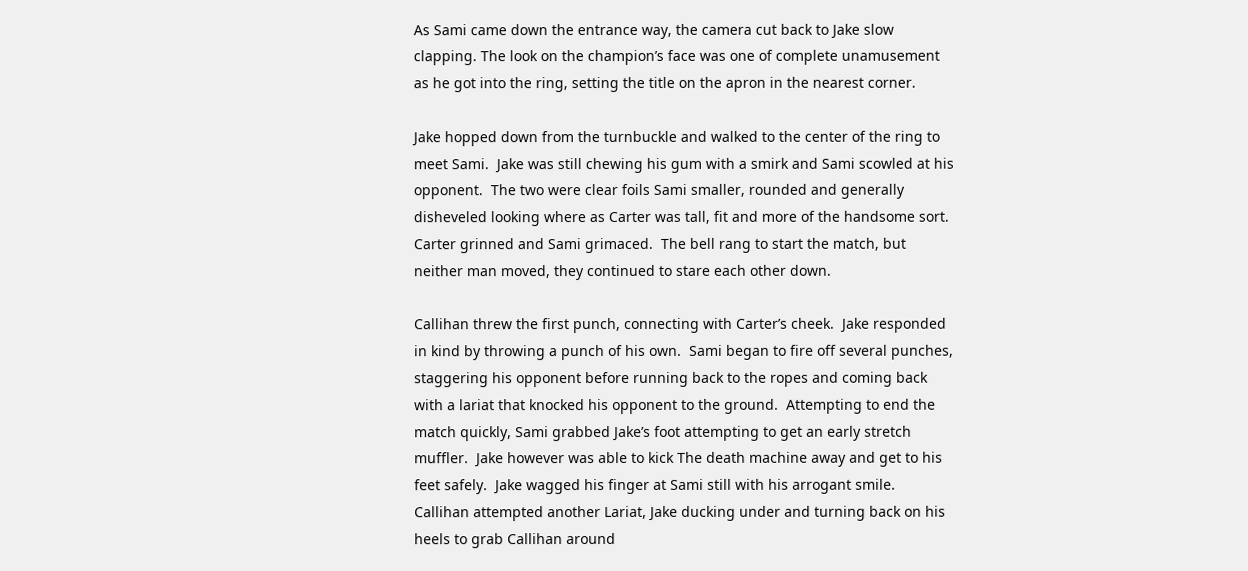As Sami came down the entrance way, the camera cut back to Jake slow clapping. The look on the champion’s face was one of complete unamusement as he got into the ring, setting the title on the apron in the nearest corner.

Jake hopped down from the turnbuckle and walked to the center of the ring to meet Sami.  Jake was still chewing his gum with a smirk and Sami scowled at his opponent.  The two were clear foils Sami smaller, rounded and generally disheveled looking where as Carter was tall, fit and more of the handsome sort.  Carter grinned and Sami grimaced.  The bell rang to start the match, but neither man moved, they continued to stare each other down.

Callihan threw the first punch, connecting with Carter’s cheek.  Jake responded in kind by throwing a punch of his own.  Sami began to fire off several punches, staggering his opponent before running back to the ropes and coming back with a lariat that knocked his opponent to the ground.  Attempting to end the match quickly, Sami grabbed Jake’s foot attempting to get an early stretch muffler.  Jake however was able to kick The death machine away and get to his feet safely.  Jake wagged his finger at Sami still with his arrogant smile.  Callihan attempted another Lariat, Jake ducking under and turning back on his heels to grab Callihan around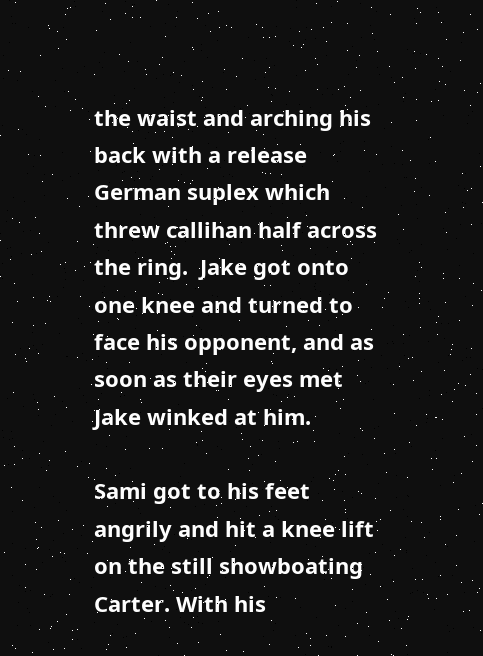the waist and arching his back with a release German suplex which threw callihan half across the ring.  Jake got onto one knee and turned to face his opponent, and as soon as their eyes met Jake winked at him.

Sami got to his feet angrily and hit a knee lift on the still showboating Carter. With his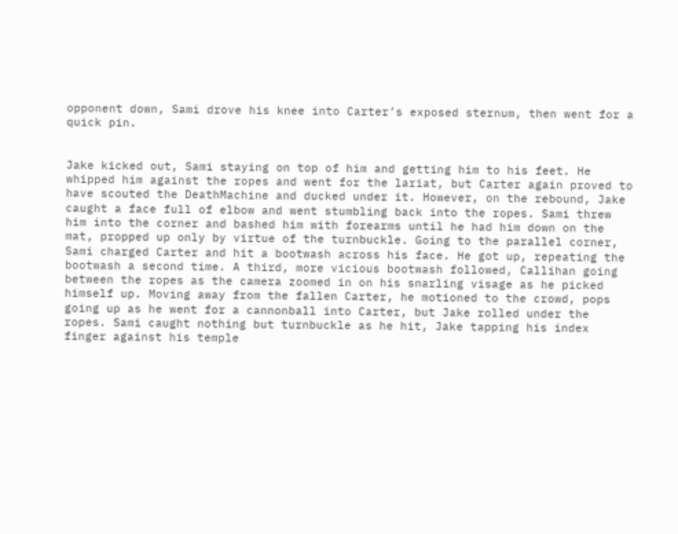opponent down, Sami drove his knee into Carter’s exposed sternum, then went for a quick pin.


Jake kicked out, Sami staying on top of him and getting him to his feet. He whipped him against the ropes and went for the lariat, but Carter again proved to have scouted the DeathMachine and ducked under it. However, on the rebound, Jake caught a face full of elbow and went stumbling back into the ropes. Sami threw him into the corner and bashed him with forearms until he had him down on the mat, propped up only by virtue of the turnbuckle. Going to the parallel corner, Sami charged Carter and hit a bootwash across his face. He got up, repeating the bootwash a second time. A third, more vicious bootwash followed, Callihan going between the ropes as the camera zoomed in on his snarling visage as he picked himself up. Moving away from the fallen Carter, he motioned to the crowd, pops going up as he went for a cannonball into Carter, but Jake rolled under the ropes. Sami caught nothing but turnbuckle as he hit, Jake tapping his index finger against his temple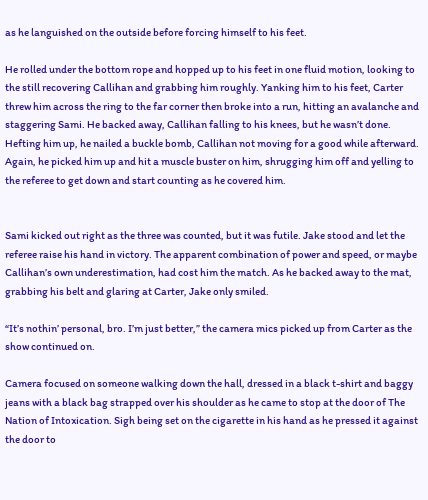as he languished on the outside before forcing himself to his feet.

He rolled under the bottom rope and hopped up to his feet in one fluid motion, looking to the still recovering Callihan and grabbing him roughly. Yanking him to his feet, Carter threw him across the ring to the far corner then broke into a run, hitting an avalanche and staggering Sami. He backed away, Callihan falling to his knees, but he wasn’t done. Hefting him up, he nailed a buckle bomb, Callihan not moving for a good while afterward. Again, he picked him up and hit a muscle buster on him, shrugging him off and yelling to the referee to get down and start counting as he covered him.


Sami kicked out right as the three was counted, but it was futile. Jake stood and let the referee raise his hand in victory. The apparent combination of power and speed, or maybe Callihan’s own underestimation, had cost him the match. As he backed away to the mat, grabbing his belt and glaring at Carter, Jake only smiled.

“It’s nothin’ personal, bro. I’m just better,” the camera mics picked up from Carter as the show continued on.

Camera focused on someone walking down the hall, dressed in a black t-shirt and baggy jeans with a black bag strapped over his shoulder as he came to stop at the door of The Nation of Intoxication. Sigh being set on the cigarette in his hand as he pressed it against the door to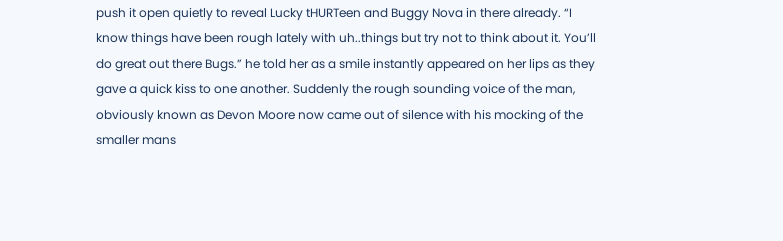push it open quietly to reveal Lucky tHURTeen and Buggy Nova in there already. “I know things have been rough lately with uh..things but try not to think about it. You’ll do great out there Bugs.” he told her as a smile instantly appeared on her lips as they gave a quick kiss to one another. Suddenly the rough sounding voice of the man, obviously known as Devon Moore now came out of silence with his mocking of the smaller mans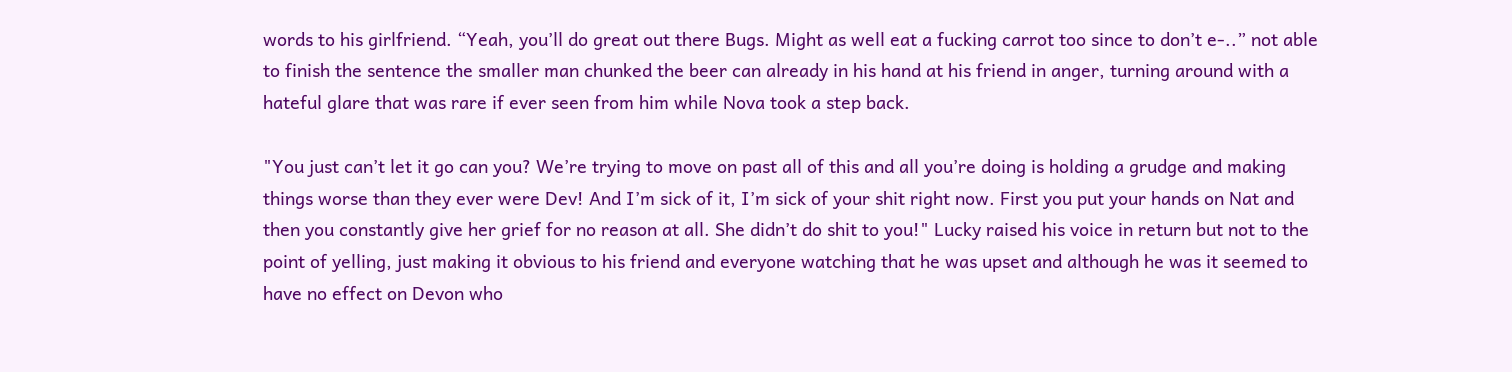words to his girlfriend. “Yeah, you’ll do great out there Bugs. Might as well eat a fucking carrot too since to don’t e-..” not able to finish the sentence the smaller man chunked the beer can already in his hand at his friend in anger, turning around with a hateful glare that was rare if ever seen from him while Nova took a step back.

"You just can’t let it go can you? We’re trying to move on past all of this and all you’re doing is holding a grudge and making things worse than they ever were Dev! And I’m sick of it, I’m sick of your shit right now. First you put your hands on Nat and then you constantly give her grief for no reason at all. She didn’t do shit to you!" Lucky raised his voice in return but not to the point of yelling, just making it obvious to his friend and everyone watching that he was upset and although he was it seemed to have no effect on Devon who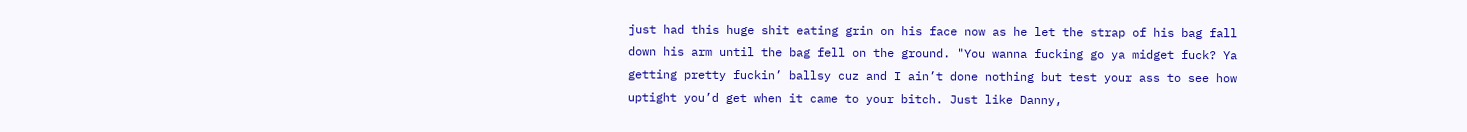just had this huge shit eating grin on his face now as he let the strap of his bag fall down his arm until the bag fell on the ground. "You wanna fucking go ya midget fuck? Ya getting pretty fuckin’ ballsy cuz and I ain’t done nothing but test your ass to see how uptight you’d get when it came to your bitch. Just like Danny,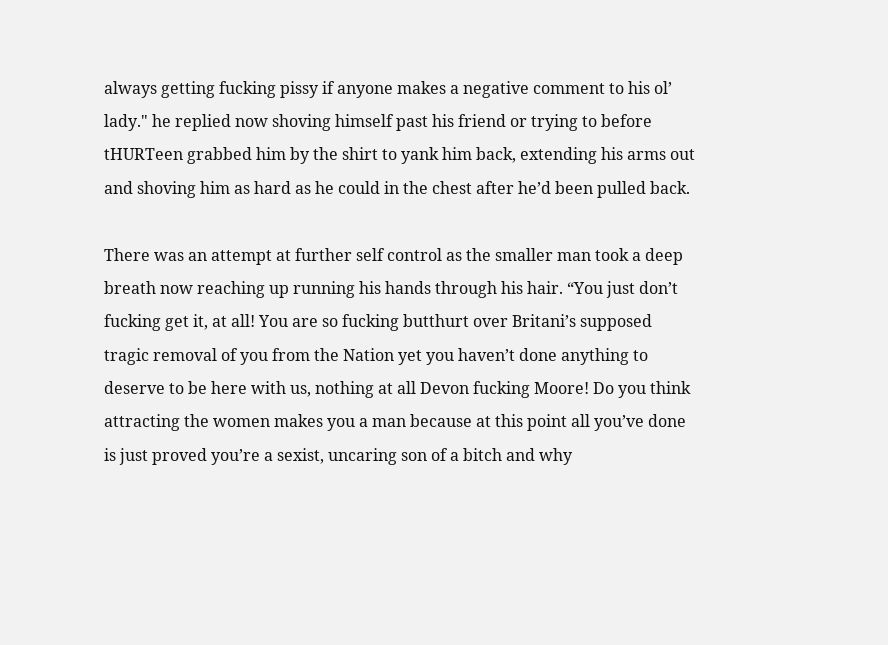always getting fucking pissy if anyone makes a negative comment to his ol’ lady." he replied now shoving himself past his friend or trying to before tHURTeen grabbed him by the shirt to yank him back, extending his arms out and shoving him as hard as he could in the chest after he’d been pulled back.

There was an attempt at further self control as the smaller man took a deep breath now reaching up running his hands through his hair. “You just don’t fucking get it, at all! You are so fucking butthurt over Britani’s supposed tragic removal of you from the Nation yet you haven’t done anything to deserve to be here with us, nothing at all Devon fucking Moore! Do you think attracting the women makes you a man because at this point all you’ve done is just proved you’re a sexist, uncaring son of a bitch and why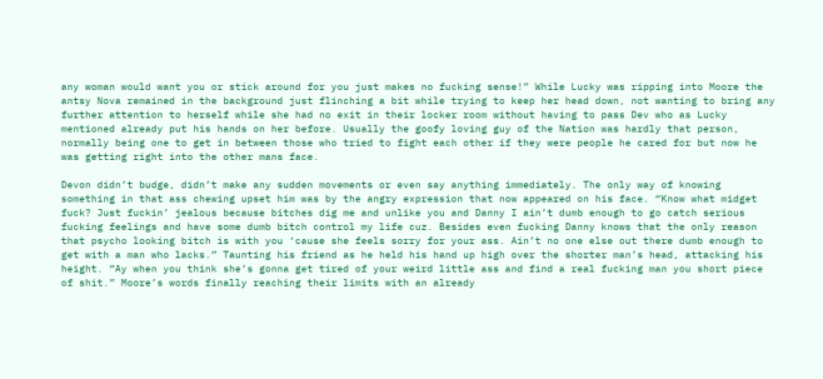any woman would want you or stick around for you just makes no fucking sense!” While Lucky was ripping into Moore the antsy Nova remained in the background just flinching a bit while trying to keep her head down, not wanting to bring any further attention to herself while she had no exit in their locker room without having to pass Dev who as Lucky mentioned already put his hands on her before. Usually the goofy loving guy of the Nation was hardly that person, normally being one to get in between those who tried to fight each other if they were people he cared for but now he was getting right into the other mans face.

Devon didn’t budge, didn’t make any sudden movements or even say anything immediately. The only way of knowing something in that ass chewing upset him was by the angry expression that now appeared on his face. “Know what midget fuck? Just fuckin’ jealous because bitches dig me and unlike you and Danny I ain’t dumb enough to go catch serious fucking feelings and have some dumb bitch control my life cuz. Besides even fucking Danny knows that the only reason that psycho looking bitch is with you ‘cause she feels sorry for your ass. Ain’t no one else out there dumb enough to get with a man who lacks.” Taunting his friend as he held his hand up high over the shorter man’s head, attacking his height. “Ay when you think she’s gonna get tired of your weird little ass and find a real fucking man you short piece of shit.” Moore’s words finally reaching their limits with an already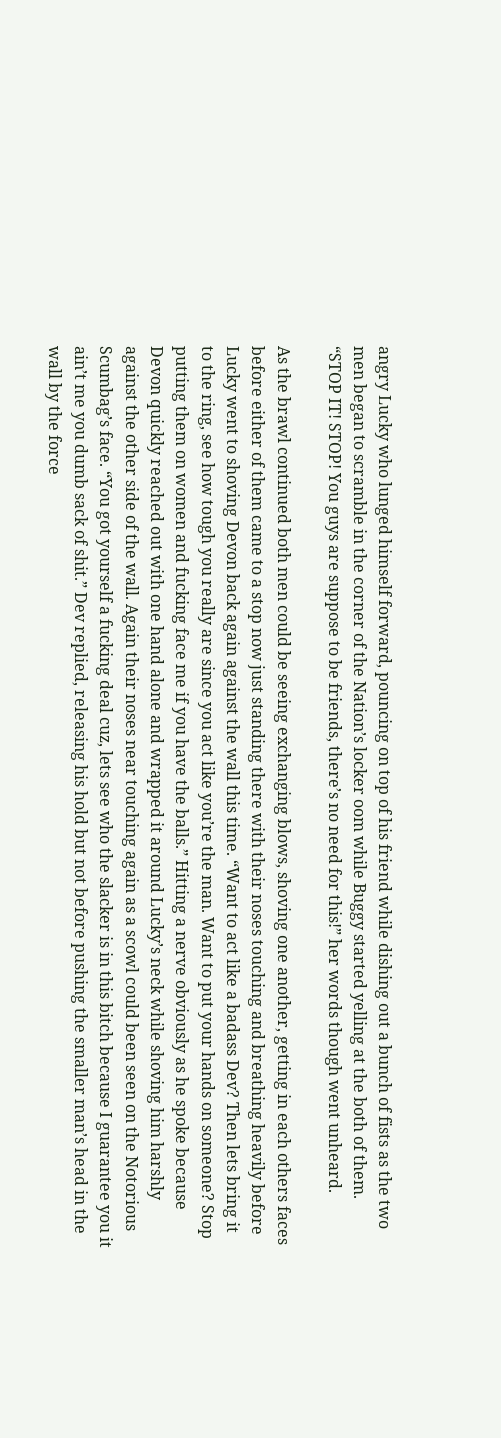angry Lucky who lunged himself forward, pouncing on top of his friend while dishing out a bunch of fists as the two men began to scramble in the corner of the Nation’s locker oom while Buggy started yelling at the both of them. “STOP IT! STOP! You guys are suppose to be friends, there’s no need for this!” her words though went unheard.

As the brawl continued both men could be seeing exchanging blows, shoving one another, getting in each others faces before either of them came to a stop now just standing there with their noses touching and breathing heavily before Lucky went to shoving Devon back again against the wall this time. “Want to act like a badass Dev? Then lets bring it to the ring, see how tough you really are since you act like you’re the man. Want to put your hands on someone? Stop putting them on women and fucking face me if you have the balls.” Hitting a nerve obviously as he spoke because Devon quickly reached out with one hand alone and wrapped it around Lucky’s neck while shoving him harshly against the other side of the wall. Again their noses near touching again as a scowl could been seen on the Notorious Scumbag’s face. “You got yourself a fucking deal cuz, lets see who the slacker is in this bitch because I guarantee you it ain’t me you dumb sack of shit.” Dev replied, releasing his hold but not before pushing the smaller man’s head in the wall by the force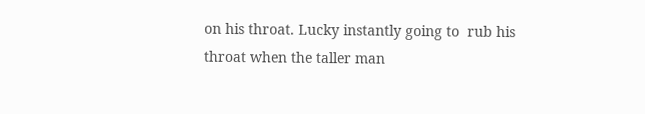on his throat. Lucky instantly going to  rub his throat when the taller man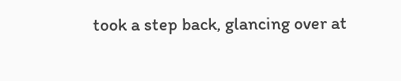took a step back, glancing over at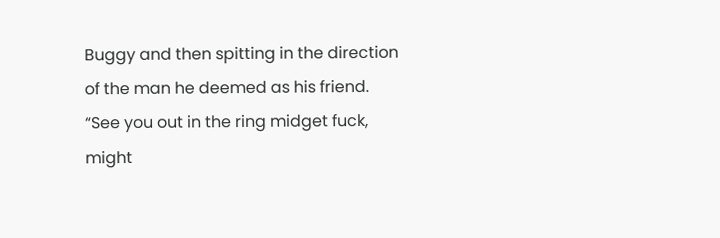Buggy and then spitting in the direction of the man he deemed as his friend. “See you out in the ring midget fuck, might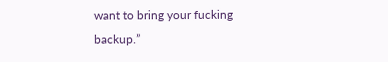want to bring your fucking backup.”